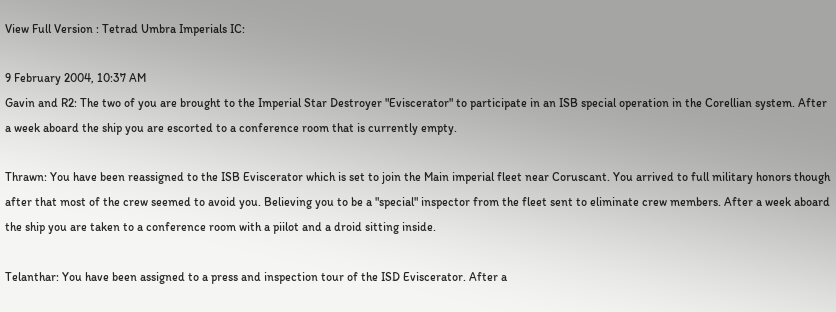View Full Version : Tetrad Umbra Imperials IC:

9 February 2004, 10:37 AM
Gavin and R2: The two of you are brought to the Imperial Star Destroyer "Eviscerator" to participate in an ISB special operation in the Corellian system. After a week aboard the ship you are escorted to a conference room that is currently empty.

Thrawn: You have been reassigned to the ISB Eviscerator which is set to join the Main imperial fleet near Coruscant. You arrived to full military honors though after that most of the crew seemed to avoid you. Believing you to be a "special" inspector from the fleet sent to eliminate crew members. After a week aboard the ship you are taken to a conference room with a piilot and a droid sitting inside.

Telanthar: You have been assigned to a press and inspection tour of the ISD Eviscerator. After a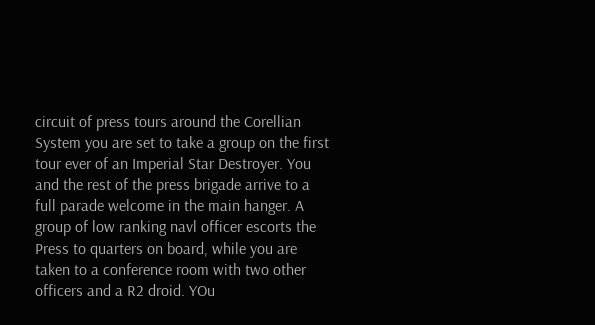circuit of press tours around the Corellian System you are set to take a group on the first tour ever of an Imperial Star Destroyer. You and the rest of the press brigade arrive to a full parade welcome in the main hanger. A group of low ranking navl officer escorts the Press to quarters on board, while you are taken to a conference room with two other officers and a R2 droid. YOu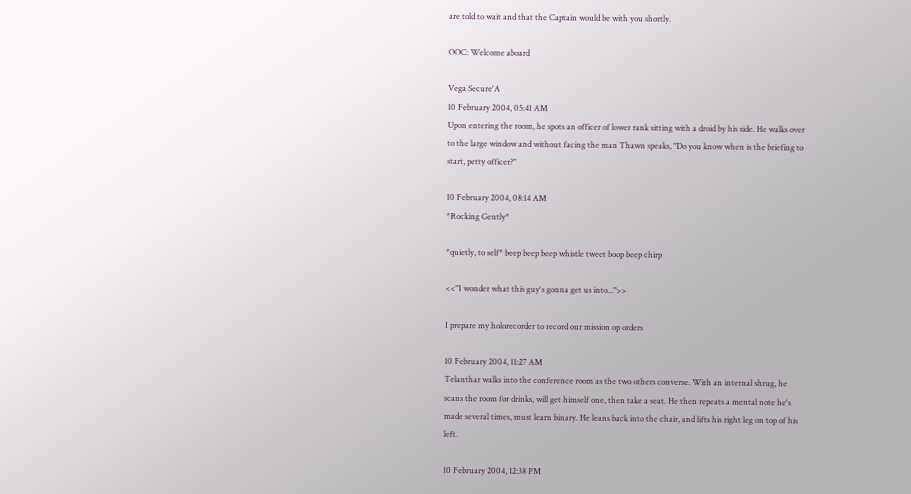are told to wait and that the Captain would be with you shortly.

OOC: Welcome aboard

Vega Secure'A
10 February 2004, 05:41 AM
Upon entering the room, he spots an officer of lower rank sitting with a droid by his side. He walks over to the large window and without facing the man Thawn speaks, "Do you know when is the briefing to start, petty officer?"

10 February 2004, 08:14 AM
*Rocking Gently*

*quietly, to self* beep beep beep whistle tweet boop beep chirp

<<"I wonder what this guy's gonna get us into...">>

I prepare my holorecorder to record our mission op orders

10 February 2004, 11:27 AM
Telanthar walks into the conference room as the two others converse. With an internal shrug, he scans the room for drinks, will get himself one, then take a seat. He then repeats a mental note he's made several times, must learn binary. He leans back into the chair, and lifts his right leg on top of his left.

10 February 2004, 12:38 PM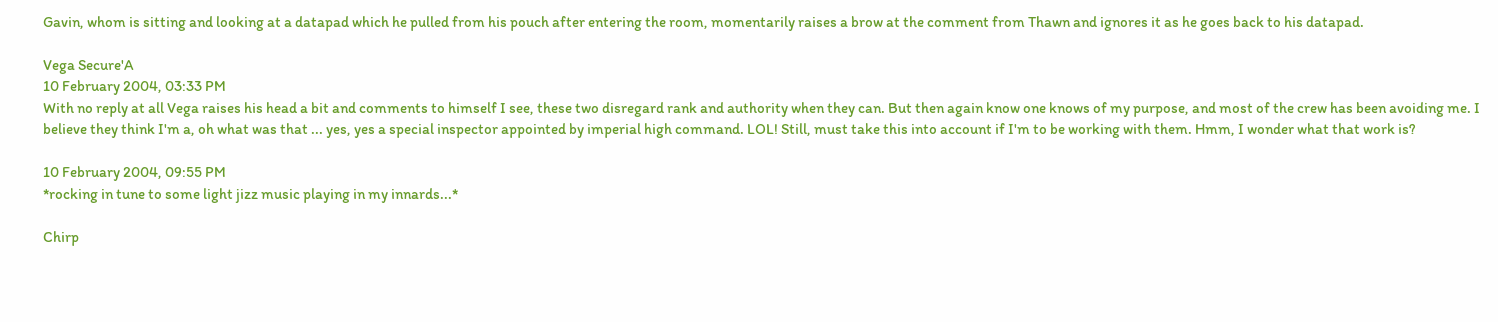Gavin, whom is sitting and looking at a datapad which he pulled from his pouch after entering the room, momentarily raises a brow at the comment from Thawn and ignores it as he goes back to his datapad.

Vega Secure'A
10 February 2004, 03:33 PM
With no reply at all Vega raises his head a bit and comments to himself I see, these two disregard rank and authority when they can. But then again know one knows of my purpose, and most of the crew has been avoiding me. I believe they think I'm a, oh what was that ... yes, yes a special inspector appointed by imperial high command. LOL! Still, must take this into account if I'm to be working with them. Hmm, I wonder what that work is?

10 February 2004, 09:55 PM
*rocking in tune to some light jizz music playing in my innards...*

Chirp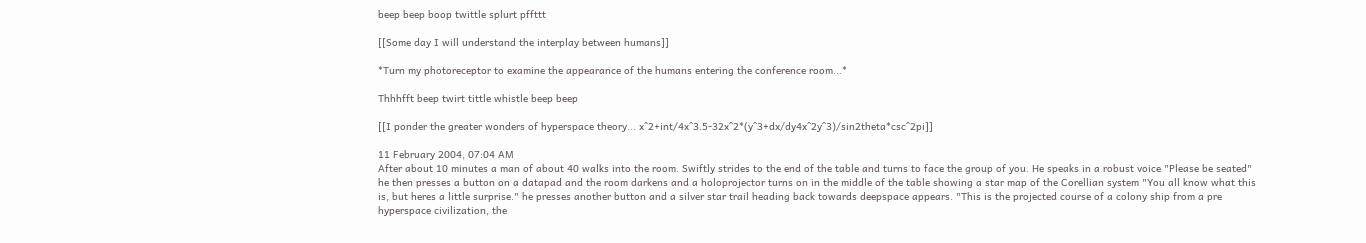beep beep boop twittle splurt pffttt

[[Some day I will understand the interplay between humans]]

*Turn my photoreceptor to examine the appearance of the humans entering the conference room...*

Thhhfft beep twirt tittle whistle beep beep

[[I ponder the greater wonders of hyperspace theory... x^2+int/4x^3.5-32x^2*(y^3+dx/dy4x^2y^3)/sin2theta*csc^2pi]]

11 February 2004, 07:04 AM
After about 10 minutes a man of about 40 walks into the room. Swiftly strides to the end of the table and turns to face the group of you. He speaks in a robust voice "Please be seated" he then presses a button on a datapad and the room darkens and a holoprojector turns on in the middle of the table showing a star map of the Corellian system "You all know what this is, but heres a little surprise." he presses another button and a silver star trail heading back towards deepspace appears. "This is the projected course of a colony ship from a pre hyperspace civilization, the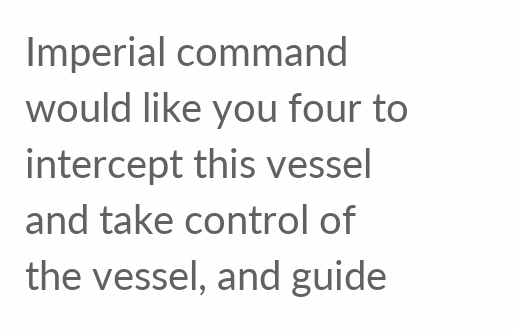Imperial command would like you four to intercept this vessel and take control of the vessel, and guide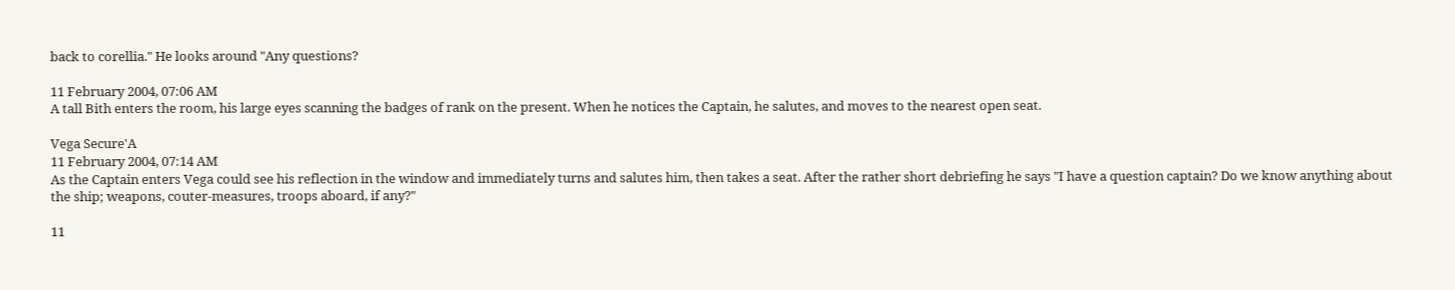back to corellia." He looks around "Any questions?

11 February 2004, 07:06 AM
A tall Bith enters the room, his large eyes scanning the badges of rank on the present. When he notices the Captain, he salutes, and moves to the nearest open seat.

Vega Secure'A
11 February 2004, 07:14 AM
As the Captain enters Vega could see his reflection in the window and immediately turns and salutes him, then takes a seat. After the rather short debriefing he says "I have a question captain? Do we know anything about the ship; weapons, couter-measures, troops aboard, if any?"

11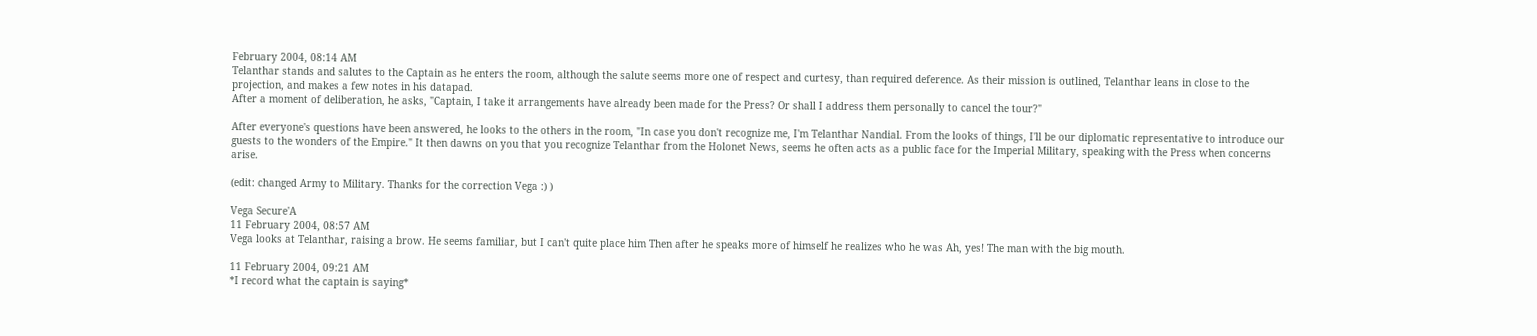February 2004, 08:14 AM
Telanthar stands and salutes to the Captain as he enters the room, although the salute seems more one of respect and curtesy, than required deference. As their mission is outlined, Telanthar leans in close to the projection, and makes a few notes in his datapad.
After a moment of deliberation, he asks, "Captain, I take it arrangements have already been made for the Press? Or shall I address them personally to cancel the tour?"

After everyone's questions have been answered, he looks to the others in the room, "In case you don't recognize me, I'm Telanthar Nandial. From the looks of things, I'll be our diplomatic representative to introduce our guests to the wonders of the Empire." It then dawns on you that you recognize Telanthar from the Holonet News, seems he often acts as a public face for the Imperial Military, speaking with the Press when concerns arise.

(edit: changed Army to Military. Thanks for the correction Vega :) )

Vega Secure'A
11 February 2004, 08:57 AM
Vega looks at Telanthar, raising a brow. He seems familiar, but I can't quite place him Then after he speaks more of himself he realizes who he was Ah, yes! The man with the big mouth.

11 February 2004, 09:21 AM
*I record what the captain is saying*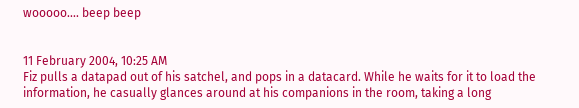wooooo.... beep beep


11 February 2004, 10:25 AM
Fiz pulls a datapad out of his satchel, and pops in a datacard. While he waits for it to load the information, he casually glances around at his companions in the room, taking a long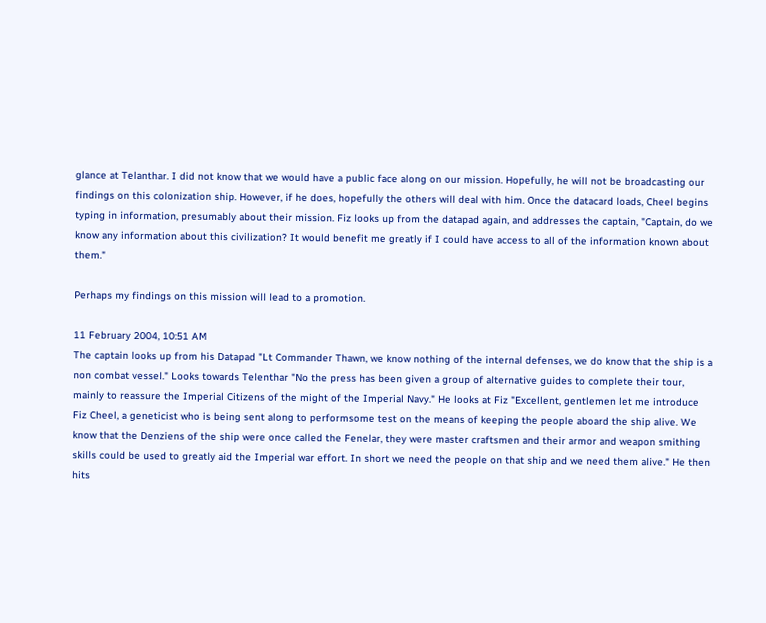glance at Telanthar. I did not know that we would have a public face along on our mission. Hopefully, he will not be broadcasting our findings on this colonization ship. However, if he does, hopefully the others will deal with him. Once the datacard loads, Cheel begins typing in information, presumably about their mission. Fiz looks up from the datapad again, and addresses the captain, "Captain, do we know any information about this civilization? It would benefit me greatly if I could have access to all of the information known about them."

Perhaps my findings on this mission will lead to a promotion.

11 February 2004, 10:51 AM
The captain looks up from his Datapad "Lt Commander Thawn, we know nothing of the internal defenses, we do know that the ship is a non combat vessel." Looks towards Telenthar "No the press has been given a group of alternative guides to complete their tour, mainly to reassure the Imperial Citizens of the might of the Imperial Navy." He looks at Fiz "Excellent, gentlemen let me introduce Fiz Cheel, a geneticist who is being sent along to performsome test on the means of keeping the people aboard the ship alive. We know that the Denziens of the ship were once called the Fenelar, they were master craftsmen and their armor and weapon smithing skills could be used to greatly aid the Imperial war effort. In short we need the people on that ship and we need them alive." He then hits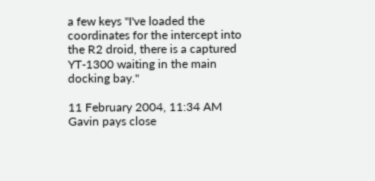a few keys "I've loaded the coordinates for the intercept into the R2 droid, there is a captured YT-1300 waiting in the main docking bay."

11 February 2004, 11:34 AM
Gavin pays close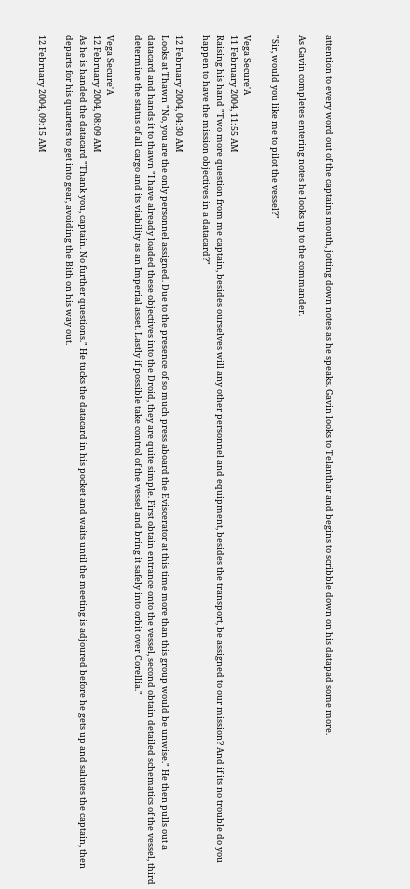attention to every word out of the captains mouth, jotting down notes as he speaks. Gavin looks to Telanthar and begins to scribble down on his datapad some more.

As Gavin completes entering notes he looks up to the commander.

"Sir, would you like me to pilot the vessel?"

Vega Secure'A
11 February 2004, 11:55 AM
Raising his hand "Two more question from me captain, besides ourselves will any other personnel and equipment, besides the transport, be assigned to our mission? And if its no trouble do you happen to have the mission objectives in a datacard?"

12 February 2004, 04:30 AM
Looks at Thawn "No, you are the only personnel assigned. Due to the presence of so much press aboard the Eviscerator at this time more than this group would be unwise." He then pulls out a datacard and hands it to thawn "I have already loaded these objectives into the Droid, they are quite simple. First obtain entrance onto the vessel, second obtain detailed schematics of the vessel, third determine the status of all cargo and its viability as an Imperial asset. Lastly if possible take control of the vessel and bring it safely into orbit over Corellia."

Vega Secure'A
12 February 2004, 08:09 AM
As he is handed the datacard "Thank you, captain. No further questions." He tucks the datacard in his pocket and waits until the meeting is adjoured before he gets up and salutes the captain, then departs for his quarters to get into gear, avoiding the Bith on his way out.

12 February 2004, 09:15 AM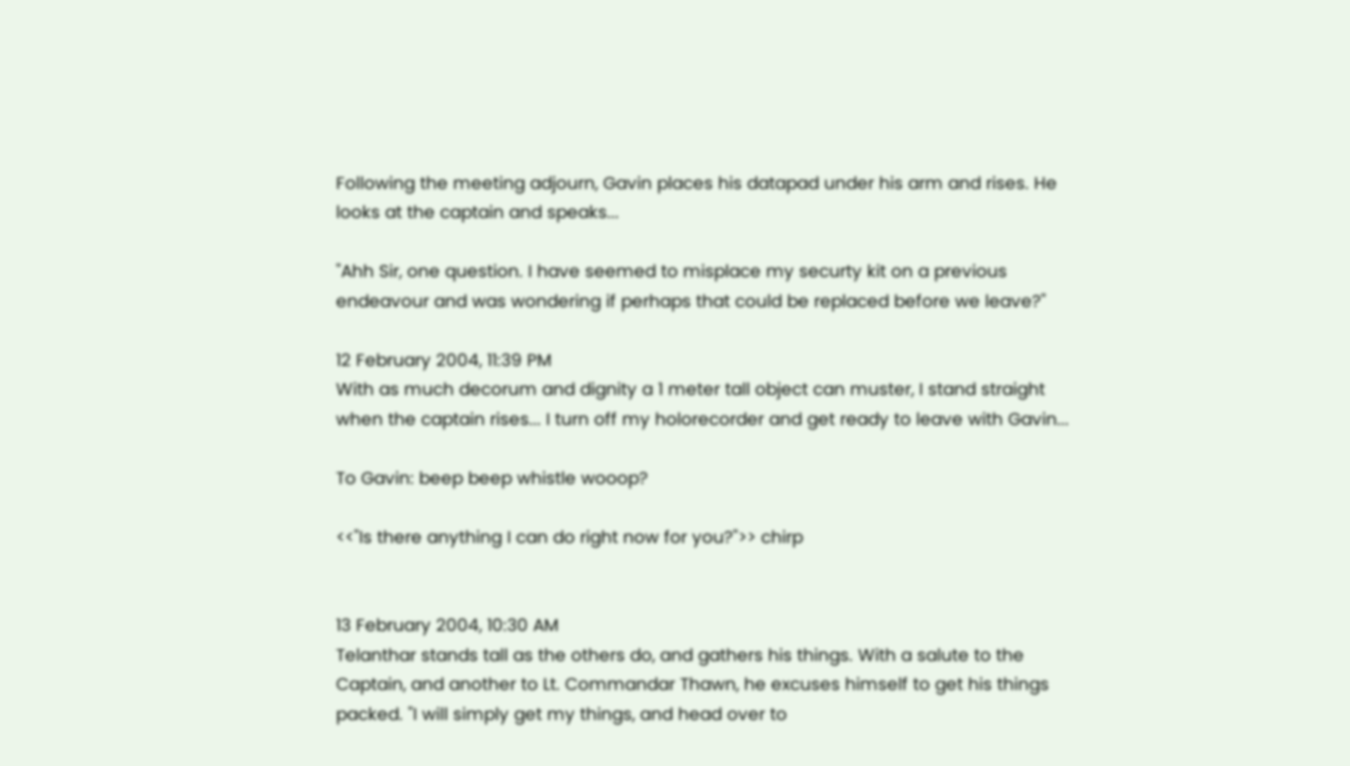Following the meeting adjourn, Gavin places his datapad under his arm and rises. He looks at the captain and speaks...

"Ahh Sir, one question. I have seemed to misplace my securty kit on a previous endeavour and was wondering if perhaps that could be replaced before we leave?"

12 February 2004, 11:39 PM
With as much decorum and dignity a 1 meter tall object can muster, I stand straight when the captain rises... I turn off my holorecorder and get ready to leave with Gavin...

To Gavin: beep beep whistle wooop?

<<"Is there anything I can do right now for you?">> chirp


13 February 2004, 10:30 AM
Telanthar stands tall as the others do, and gathers his things. With a salute to the Captain, and another to Lt. Commandar Thawn, he excuses himself to get his things packed. "I will simply get my things, and head over to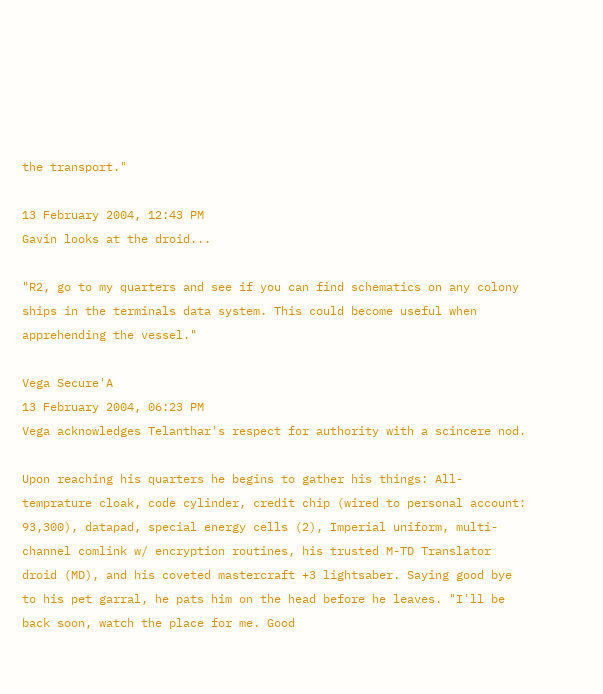the transport."

13 February 2004, 12:43 PM
Gavin looks at the droid...

"R2, go to my quarters and see if you can find schematics on any colony ships in the terminals data system. This could become useful when apprehending the vessel."

Vega Secure'A
13 February 2004, 06:23 PM
Vega acknowledges Telanthar's respect for authority with a scincere nod.

Upon reaching his quarters he begins to gather his things: All-temprature cloak, code cylinder, credit chip (wired to personal account: 93,300), datapad, special energy cells (2), Imperial uniform, multi-channel comlink w/ encryption routines, his trusted M-TD Translator droid (MD), and his coveted mastercraft +3 lightsaber. Saying good bye to his pet garral, he pats him on the head before he leaves. "I'll be back soon, watch the place for me. Good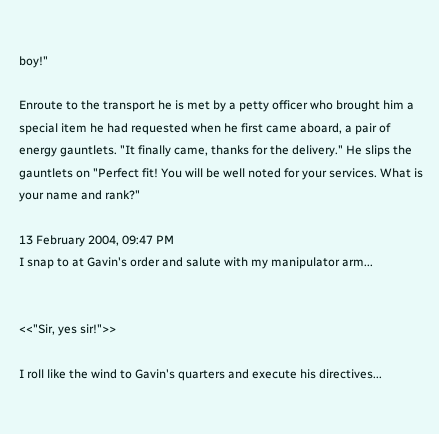boy!"

Enroute to the transport he is met by a petty officer who brought him a special item he had requested when he first came aboard, a pair of energy gauntlets. "It finally came, thanks for the delivery." He slips the gauntlets on "Perfect fit! You will be well noted for your services. What is your name and rank?"

13 February 2004, 09:47 PM
I snap to at Gavin's order and salute with my manipulator arm...


<<"Sir, yes sir!">>

I roll like the wind to Gavin's quarters and execute his directives...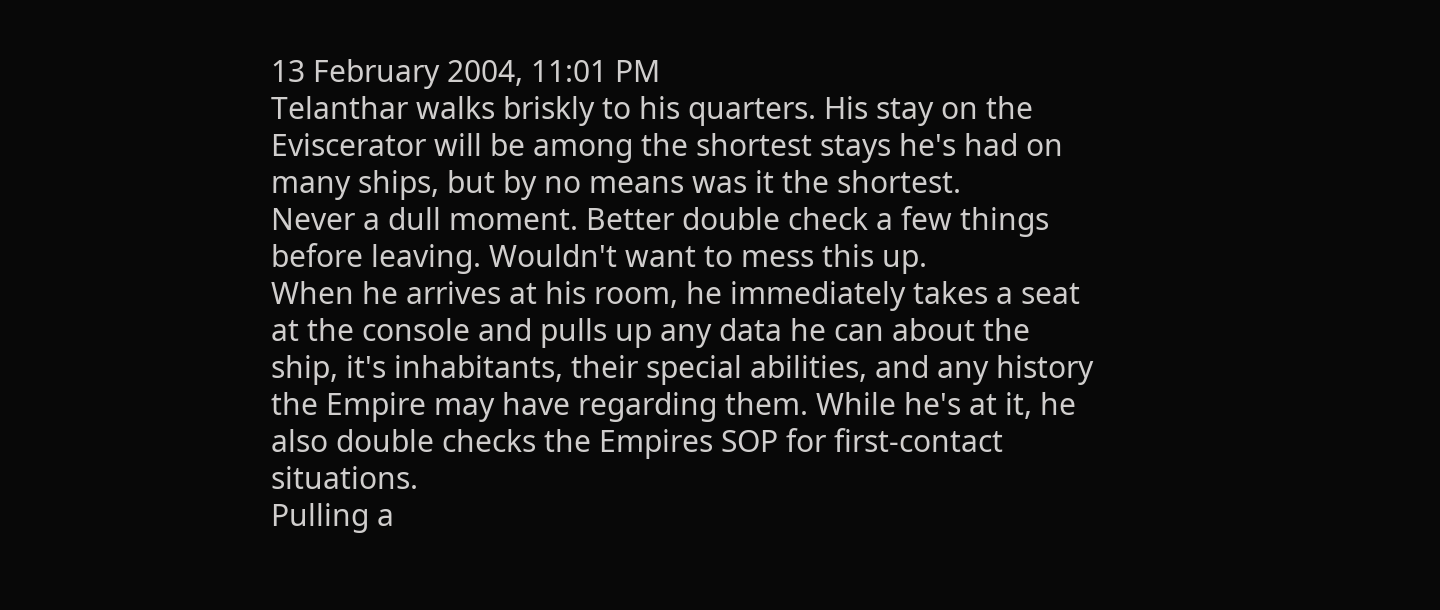13 February 2004, 11:01 PM
Telanthar walks briskly to his quarters. His stay on the Eviscerator will be among the shortest stays he's had on many ships, but by no means was it the shortest.
Never a dull moment. Better double check a few things before leaving. Wouldn't want to mess this up.
When he arrives at his room, he immediately takes a seat at the console and pulls up any data he can about the ship, it's inhabitants, their special abilities, and any history the Empire may have regarding them. While he's at it, he also double checks the Empires SOP for first-contact situations.
Pulling a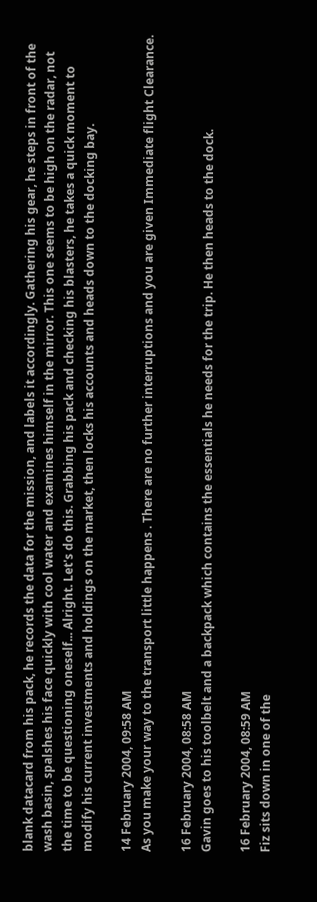blank datacard from his pack, he records the data for the mission, and labels it accordingly. Gathering his gear, he steps in front of the wash basin, spalshes his face quickly with cool water and examines himself in the mirror. This one seems to be high on the radar, not the time to be questioning oneself... Alright. Let's do this. Grabbing his pack and checking his blasters, he takes a quick moment to modify his current investments and holdings on the market, then locks his accounts and heads down to the docking bay.

14 February 2004, 09:58 AM
As you make your way to the transport little happens . There are no further interruptions and you are given Immediate flight Clearance.

16 February 2004, 08:58 AM
Gavin goes to his toolbelt and a backpack which contains the essentials he needs for the trip. He then heads to the dock.

16 February 2004, 08:59 AM
Fiz sits down in one of the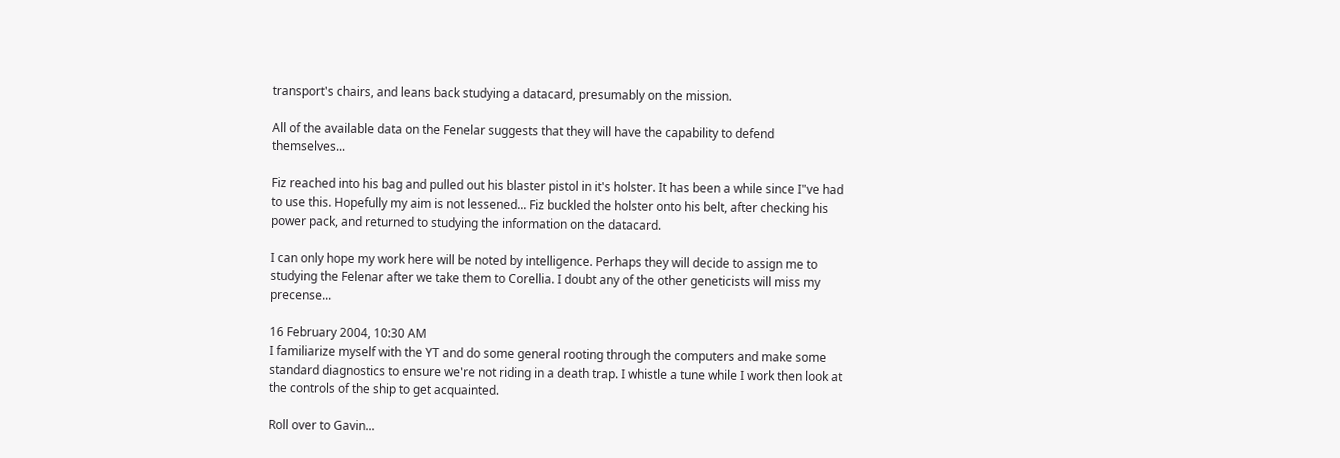transport's chairs, and leans back studying a datacard, presumably on the mission.

All of the available data on the Fenelar suggests that they will have the capability to defend themselves...

Fiz reached into his bag and pulled out his blaster pistol in it's holster. It has been a while since I"ve had to use this. Hopefully my aim is not lessened... Fiz buckled the holster onto his belt, after checking his power pack, and returned to studying the information on the datacard.

I can only hope my work here will be noted by intelligence. Perhaps they will decide to assign me to studying the Felenar after we take them to Corellia. I doubt any of the other geneticists will miss my precense...

16 February 2004, 10:30 AM
I familiarize myself with the YT and do some general rooting through the computers and make some standard diagnostics to ensure we're not riding in a death trap. I whistle a tune while I work then look at the controls of the ship to get acquainted.

Roll over to Gavin...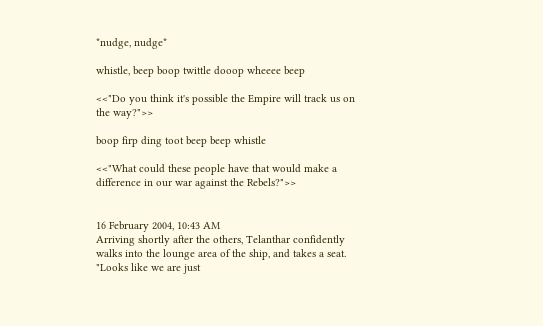*nudge, nudge*

whistle, beep boop twittle dooop wheeee beep

<<"Do you think it's possible the Empire will track us on the way?">>

boop firp ding toot beep beep whistle

<<"What could these people have that would make a difference in our war against the Rebels?">>


16 February 2004, 10:43 AM
Arriving shortly after the others, Telanthar confidently walks into the lounge area of the ship, and takes a seat. "Looks like we are just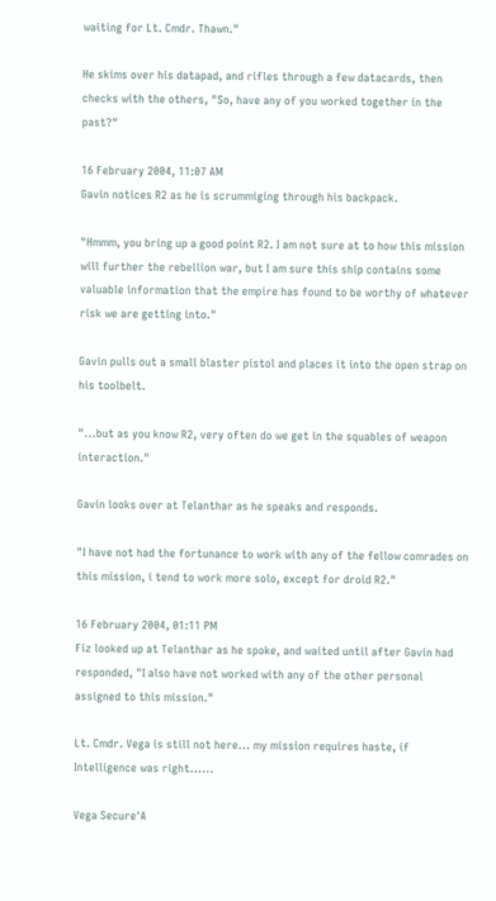waiting for Lt. Cmdr. Thawn."

He skims over his datapad, and rifles through a few datacards, then checks with the others, "So, have any of you worked together in the past?"

16 February 2004, 11:07 AM
Gavin notices R2 as he is scrummiging through his backpack.

"Hmmm, you bring up a good point R2. I am not sure at to how this mission will further the rebellion war, but I am sure this ship contains some valuable information that the empire has found to be worthy of whatever risk we are getting into."

Gavin pulls out a small blaster pistol and places it into the open strap on his toolbelt.

"...but as you know R2, very often do we get in the squables of weapon interaction."

Gavin looks over at Telanthar as he speaks and responds.

"I have not had the fortunance to work with any of the fellow comrades on this mission, i tend to work more solo, except for droid R2."

16 February 2004, 01:11 PM
Fiz looked up at Telanthar as he spoke, and waited until after Gavin had responded, "I also have not worked with any of the other personal assigned to this mission."

Lt. Cmdr. Vega is still not here... my mission requires haste, if Intelligence was right......

Vega Secure'A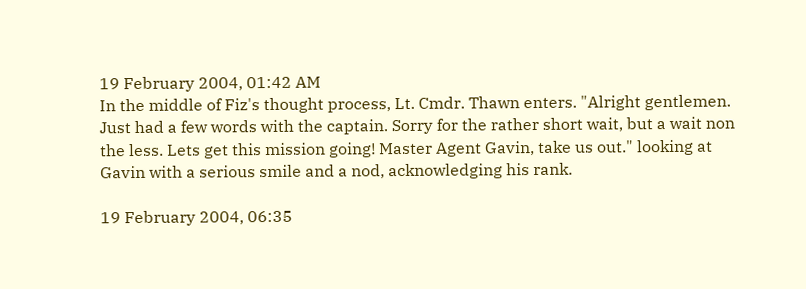19 February 2004, 01:42 AM
In the middle of Fiz's thought process, Lt. Cmdr. Thawn enters. "Alright gentlemen. Just had a few words with the captain. Sorry for the rather short wait, but a wait non the less. Lets get this mission going! Master Agent Gavin, take us out." looking at Gavin with a serious smile and a nod, acknowledging his rank.

19 February 2004, 06:35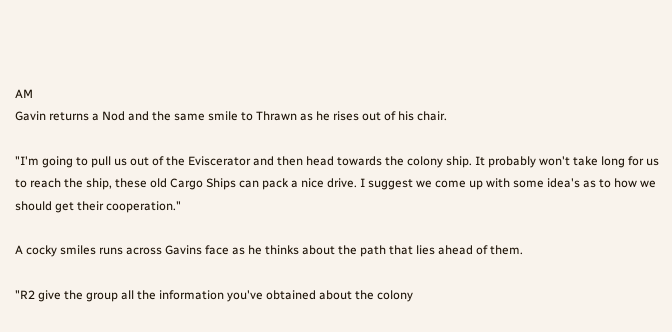AM
Gavin returns a Nod and the same smile to Thrawn as he rises out of his chair.

"I'm going to pull us out of the Eviscerator and then head towards the colony ship. It probably won't take long for us to reach the ship, these old Cargo Ships can pack a nice drive. I suggest we come up with some idea's as to how we should get their cooperation."

A cocky smiles runs across Gavins face as he thinks about the path that lies ahead of them.

"R2 give the group all the information you've obtained about the colony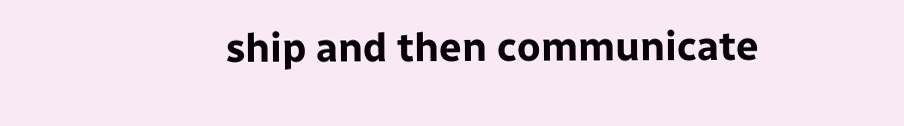ship and then communicate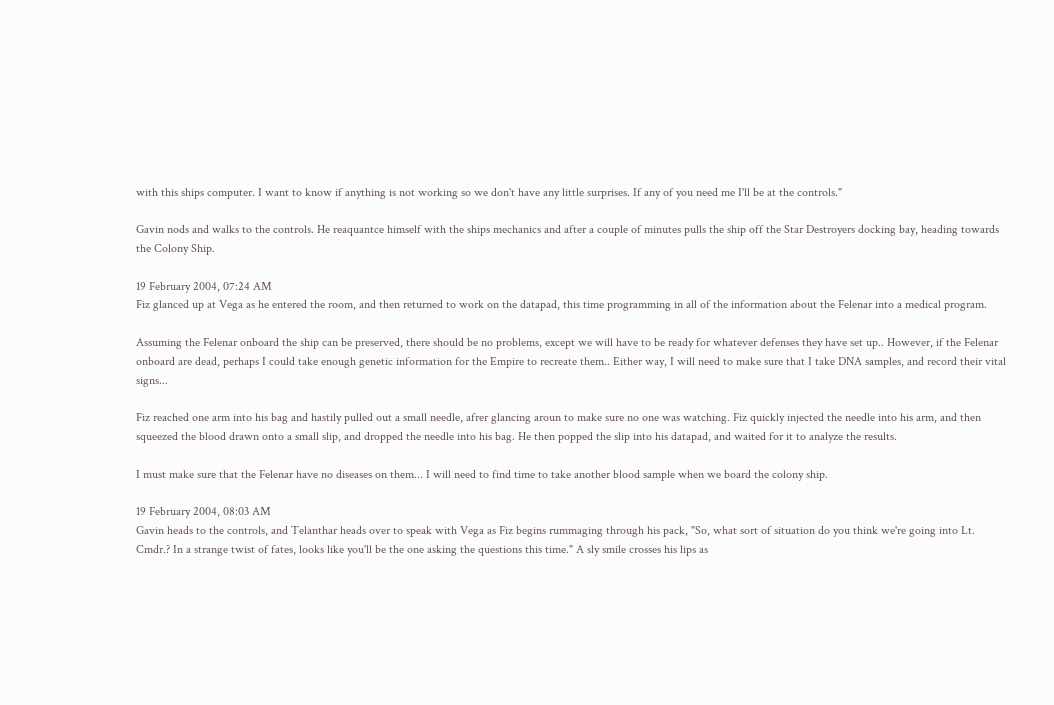with this ships computer. I want to know if anything is not working so we don't have any little surprises. If any of you need me I'll be at the controls."

Gavin nods and walks to the controls. He reaquantce himself with the ships mechanics and after a couple of minutes pulls the ship off the Star Destroyers docking bay, heading towards the Colony Ship.

19 February 2004, 07:24 AM
Fiz glanced up at Vega as he entered the room, and then returned to work on the datapad, this time programming in all of the information about the Felenar into a medical program.

Assuming the Felenar onboard the ship can be preserved, there should be no problems, except we will have to be ready for whatever defenses they have set up.. However, if the Felenar onboard are dead, perhaps I could take enough genetic information for the Empire to recreate them.. Either way, I will need to make sure that I take DNA samples, and record their vital signs...

Fiz reached one arm into his bag and hastily pulled out a small needle, afrer glancing aroun to make sure no one was watching. Fiz quickly injected the needle into his arm, and then squeezed the blood drawn onto a small slip, and dropped the needle into his bag. He then popped the slip into his datapad, and waited for it to analyze the results.

I must make sure that the Felenar have no diseases on them... I will need to find time to take another blood sample when we board the colony ship.

19 February 2004, 08:03 AM
Gavin heads to the controls, and Telanthar heads over to speak with Vega as Fiz begins rummaging through his pack, "So, what sort of situation do you think we're going into Lt. Cmdr.? In a strange twist of fates, looks like you'll be the one asking the questions this time." A sly smile crosses his lips as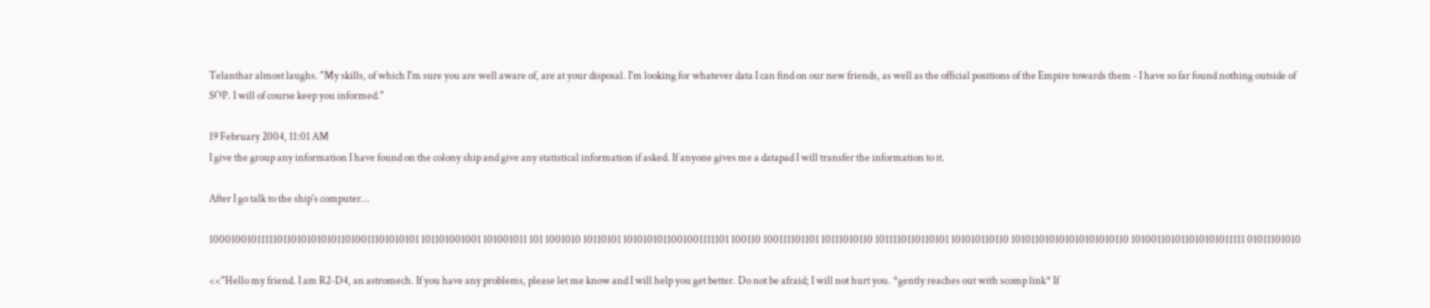Telanthar almost laughs. "My skills, of which I'm sure you are well aware of, are at your disposal. I'm looking for whatever data I can find on our new friends, as well as the official positions of the Empire towards them - I have so far found nothing outside of SOP. I will of course keep you informed."

19 February 2004, 11:01 AM
I give the group any information I have found on the colony ship and give any statistical information if asked. If anyone gives me a datapad I will transfer the information to it.

After I go talk to the ship's computer...

1000100101111101101010101011010011101010101 101101001001 101001011 101 1001010 10110101 1010101011001001111101 100110 100111101101 10111010110 1011110110110101 101010110110 101011010101010101010110 101001101011010101011111 01011101010

<<"Hello my friend. I am R2-D4, an astromech. If you have any problems, please let me know and I will help you get better. Do not be afraid; I will not hurt you. *gently reaches out with scomp link* If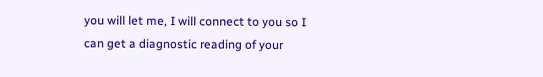you will let me, I will connect to you so I can get a diagnostic reading of your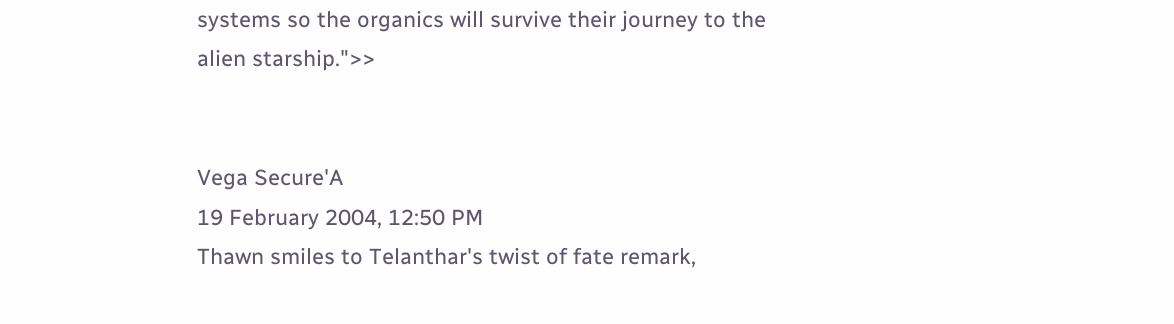systems so the organics will survive their journey to the alien starship.">>


Vega Secure'A
19 February 2004, 12:50 PM
Thawn smiles to Telanthar's twist of fate remark,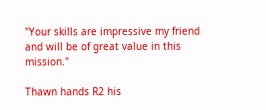"Your skills are impressive my friend and will be of great value in this mission."

Thawn hands R2 his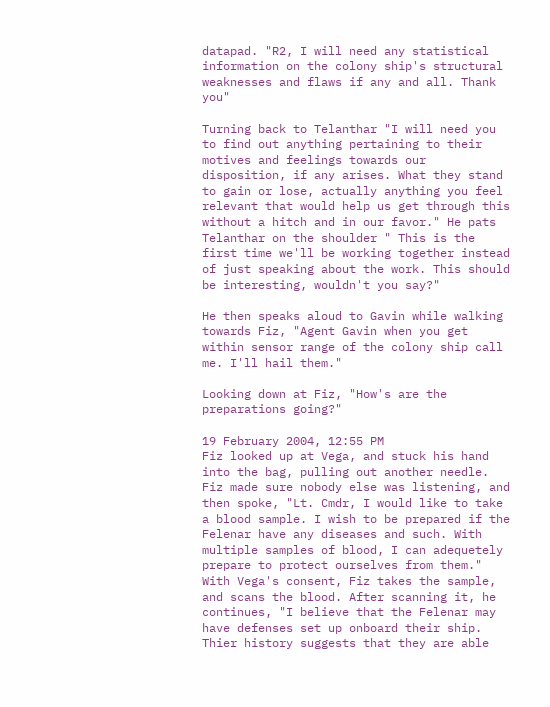datapad. "R2, I will need any statistical information on the colony ship's structural weaknesses and flaws if any and all. Thank you"

Turning back to Telanthar "I will need you to find out anything pertaining to their motives and feelings towards our disposition, if any arises. What they stand to gain or lose, actually anything you feel relevant that would help us get through this without a hitch and in our favor." He pats Telanthar on the shoulder " This is the first time we'll be working together instead of just speaking about the work. This should be interesting, wouldn't you say?"

He then speaks aloud to Gavin while walking towards Fiz, "Agent Gavin when you get within sensor range of the colony ship call me. I'll hail them."

Looking down at Fiz, "How's are the preparations going?"

19 February 2004, 12:55 PM
Fiz looked up at Vega, and stuck his hand into the bag, pulling out another needle. Fiz made sure nobody else was listening, and then spoke, "Lt. Cmdr, I would like to take a blood sample. I wish to be prepared if the Felenar have any diseases and such. With multiple samples of blood, I can adequetely prepare to protect ourselves from them." With Vega's consent, Fiz takes the sample, and scans the blood. After scanning it, he continues, "I believe that the Felenar may have defenses set up onboard their ship. Thier history suggests that they are able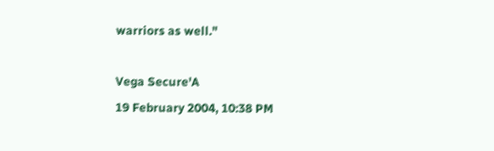warriors as well."

Vega Secure'A
19 February 2004, 10:38 PM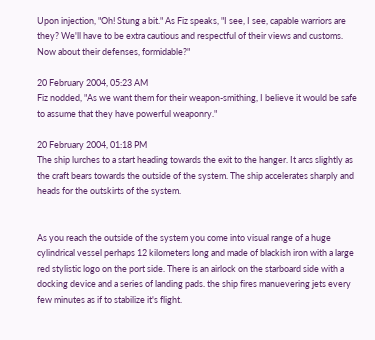Upon injection, "Oh! Stung a bit." As Fiz speaks, "I see, I see, capable warriors are they? We'll have to be extra cautious and respectful of their views and customs. Now about their defenses, formidable?"

20 February 2004, 05:23 AM
Fiz nodded, "As we want them for their weapon-smithing, I believe it would be safe to assume that they have powerful weaponry."

20 February 2004, 01:18 PM
The ship lurches to a start heading towards the exit to the hanger. It arcs slightly as the craft bears towards the outside of the system. The ship accelerates sharply and heads for the outskirts of the system.


As you reach the outside of the system you come into visual range of a huge cylindrical vessel perhaps 12 kilometers long and made of blackish iron with a large red stylistic logo on the port side. There is an airlock on the starboard side with a docking device and a series of landing pads. the ship fires manuevering jets every few minutes as if to stabilize it's flight.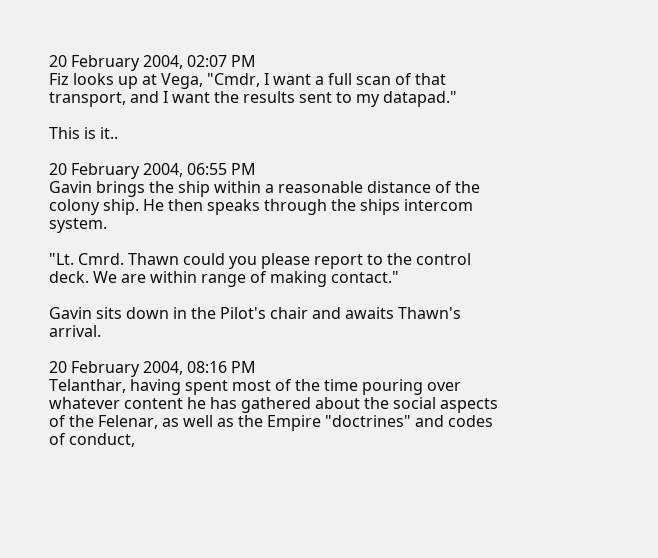20 February 2004, 02:07 PM
Fiz looks up at Vega, "Cmdr, I want a full scan of that transport, and I want the results sent to my datapad."

This is it..

20 February 2004, 06:55 PM
Gavin brings the ship within a reasonable distance of the colony ship. He then speaks through the ships intercom system.

"Lt. Cmrd. Thawn could you please report to the control deck. We are within range of making contact."

Gavin sits down in the Pilot's chair and awaits Thawn's arrival.

20 February 2004, 08:16 PM
Telanthar, having spent most of the time pouring over whatever content he has gathered about the social aspects of the Felenar, as well as the Empire "doctrines" and codes of conduct,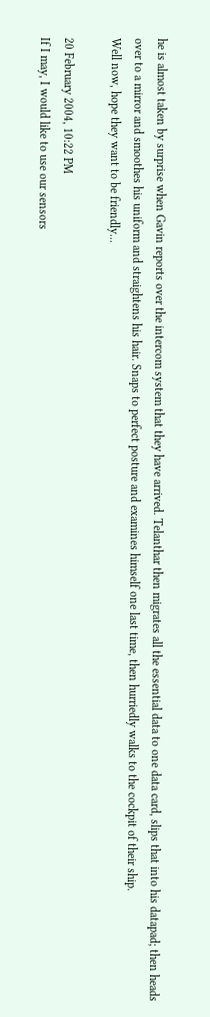he is almost taken by surprise when Gavin reports over the intercom system that they have arrived. Telanthar then migrates all the essential data to one data card, slips that into his datapad; then heads over to a mirror and smoothes his uniform and straightens his hair. Snaps to perfect posture and examines himself one last time, then hurriedly walks to the cockpit of their ship.
Well now, hope they want to be friendly...

20 February 2004, 10:22 PM
If I may, I would like to use our sensors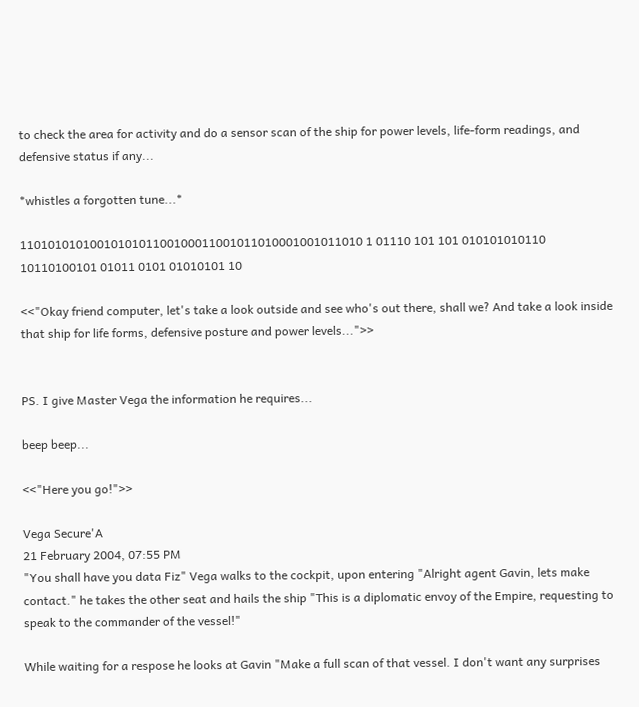to check the area for activity and do a sensor scan of the ship for power levels, life-form readings, and defensive status if any...

*whistles a forgotten tune...*

1101010101001010101100100011001011010001001011010 1 01110 101 101 010101010110 10110100101 01011 0101 01010101 10

<<"Okay friend computer, let's take a look outside and see who's out there, shall we? And take a look inside that ship for life forms, defensive posture and power levels...">>


PS. I give Master Vega the information he requires...

beep beep...

<<"Here you go!">>

Vega Secure'A
21 February 2004, 07:55 PM
"You shall have you data Fiz" Vega walks to the cockpit, upon entering "Alright agent Gavin, lets make contact." he takes the other seat and hails the ship "This is a diplomatic envoy of the Empire, requesting to speak to the commander of the vessel!"

While waiting for a respose he looks at Gavin "Make a full scan of that vessel. I don't want any surprises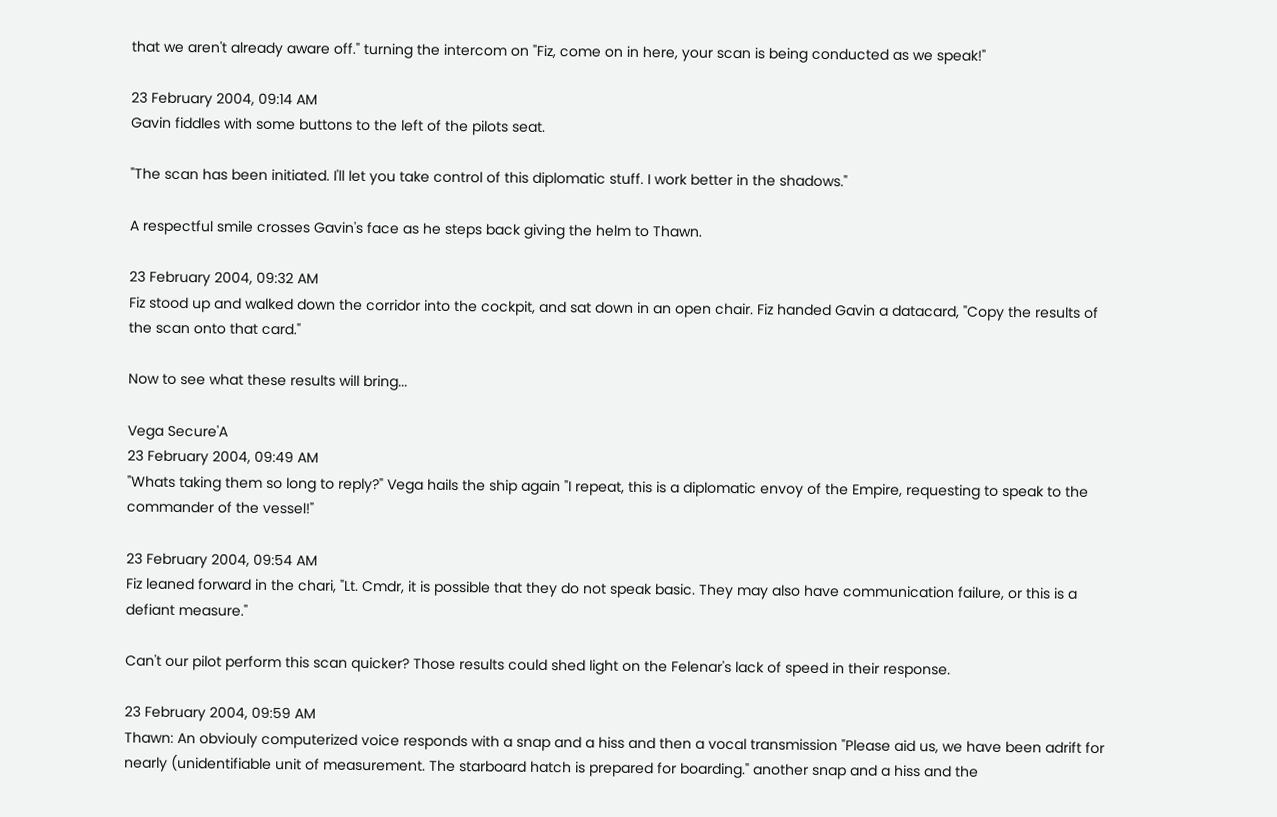that we aren't already aware off." turning the intercom on "Fiz, come on in here, your scan is being conducted as we speak!"

23 February 2004, 09:14 AM
Gavin fiddles with some buttons to the left of the pilots seat.

"The scan has been initiated. I'll let you take control of this diplomatic stuff. I work better in the shadows."

A respectful smile crosses Gavin's face as he steps back giving the helm to Thawn.

23 February 2004, 09:32 AM
Fiz stood up and walked down the corridor into the cockpit, and sat down in an open chair. Fiz handed Gavin a datacard, "Copy the results of the scan onto that card."

Now to see what these results will bring...

Vega Secure'A
23 February 2004, 09:49 AM
"Whats taking them so long to reply?" Vega hails the ship again "I repeat, this is a diplomatic envoy of the Empire, requesting to speak to the commander of the vessel!"

23 February 2004, 09:54 AM
Fiz leaned forward in the chari, "Lt. Cmdr, it is possible that they do not speak basic. They may also have communication failure, or this is a defiant measure."

Can't our pilot perform this scan quicker? Those results could shed light on the Felenar's lack of speed in their response.

23 February 2004, 09:59 AM
Thawn: An obviouly computerized voice responds with a snap and a hiss and then a vocal transmission "Please aid us, we have been adrift for nearly (unidentifiable unit of measurement. The starboard hatch is prepared for boarding." another snap and a hiss and the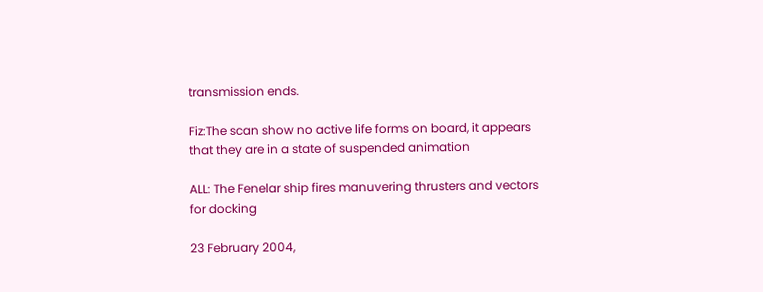transmission ends.

Fiz:The scan show no active life forms on board, it appears that they are in a state of suspended animation

ALL: The Fenelar ship fires manuvering thrusters and vectors for docking

23 February 2004,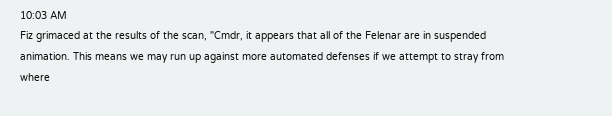10:03 AM
Fiz grimaced at the results of the scan, "Cmdr, it appears that all of the Felenar are in suspended animation. This means we may run up against more automated defenses if we attempt to stray from where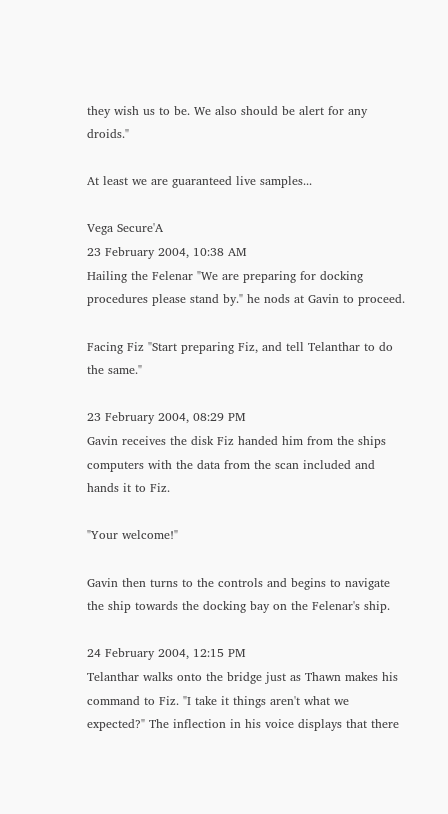they wish us to be. We also should be alert for any droids."

At least we are guaranteed live samples...

Vega Secure'A
23 February 2004, 10:38 AM
Hailing the Felenar "We are preparing for docking procedures please stand by." he nods at Gavin to proceed.

Facing Fiz "Start preparing Fiz, and tell Telanthar to do the same."

23 February 2004, 08:29 PM
Gavin receives the disk Fiz handed him from the ships computers with the data from the scan included and hands it to Fiz.

"Your welcome!"

Gavin then turns to the controls and begins to navigate the ship towards the docking bay on the Felenar's ship.

24 February 2004, 12:15 PM
Telanthar walks onto the bridge just as Thawn makes his command to Fiz. "I take it things aren't what we expected?" The inflection in his voice displays that there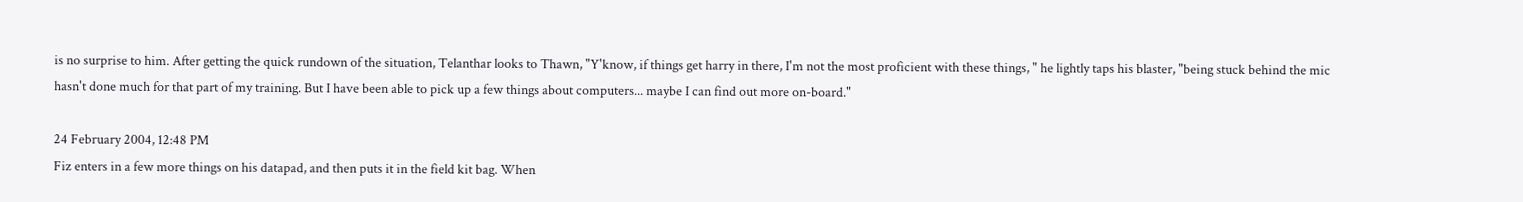is no surprise to him. After getting the quick rundown of the situation, Telanthar looks to Thawn, "Y'know, if things get harry in there, I'm not the most proficient with these things, " he lightly taps his blaster, "being stuck behind the mic hasn't done much for that part of my training. But I have been able to pick up a few things about computers... maybe I can find out more on-board."

24 February 2004, 12:48 PM
Fiz enters in a few more things on his datapad, and then puts it in the field kit bag. When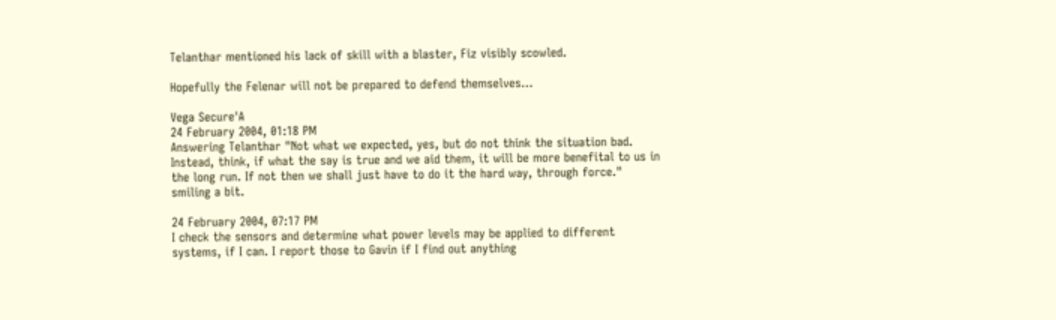Telanthar mentioned his lack of skill with a blaster, Fiz visibly scowled.

Hopefully the Felenar will not be prepared to defend themselves...

Vega Secure'A
24 February 2004, 01:18 PM
Answering Telanthar "Not what we expected, yes, but do not think the situation bad. Instead, think, if what the say is true and we aid them, it will be more benefital to us in the long run. If not then we shall just have to do it the hard way, through force." smiling a bit.

24 February 2004, 07:17 PM
I check the sensors and determine what power levels may be applied to different systems, if I can. I report those to Gavin if I find out anything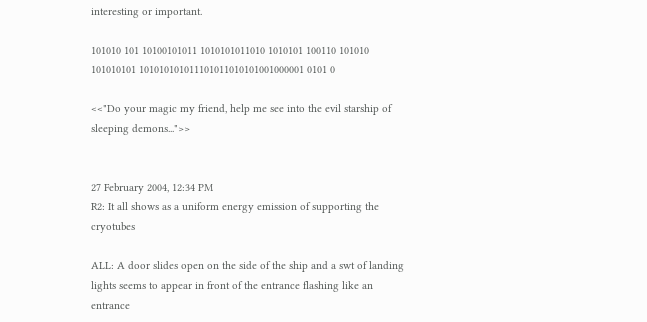interesting or important.

101010 101 10100101011 1010101011010 1010101 100110 101010 101010101 101010101011101011010101001000001 0101 0

<<"Do your magic my friend, help me see into the evil starship of sleeping demons...">>


27 February 2004, 12:34 PM
R2: It all shows as a uniform energy emission of supporting the cryotubes

ALL: A door slides open on the side of the ship and a swt of landing lights seems to appear in front of the entrance flashing like an entrance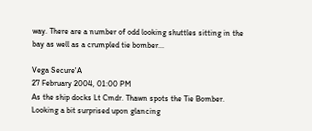way. There are a number of odd looking shuttles sitting in the bay as well as a crumpled tie bomber...

Vega Secure'A
27 February 2004, 01:00 PM
As the ship docks Lt Cmdr. Thawn spots the Tie Bomber. Looking a bit surprised upon glancing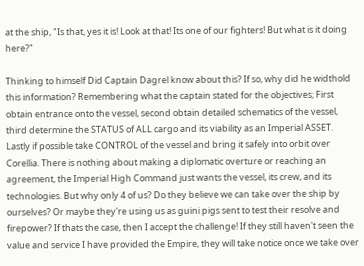at the ship, "Is that, yes it is! Look at that! Its one of our fighters! But what is it doing here?"

Thinking to himself Did Captain Dagrel know about this? If so, why did he widthold this information? Remembering what the captain stated for the objectives; First obtain entrance onto the vessel, second obtain detailed schematics of the vessel, third determine the STATUS of ALL cargo and its viability as an Imperial ASSET. Lastly if possible take CONTROL of the vessel and bring it safely into orbit over Corellia. There is nothing about making a diplomatic overture or reaching an agreement, the Imperial High Command just wants the vessel, its crew, and its technologies. But why only 4 of us? Do they believe we can take over the ship by ourselves? Or maybe they're using us as guini pigs sent to test their resolve and firepower? If thats the case, then I accept the challenge! If they still haven't seen the value and service I have provided the Empire, they will take notice once we take over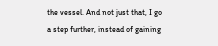the vessel. And not just that, I go a step further, instead of gaining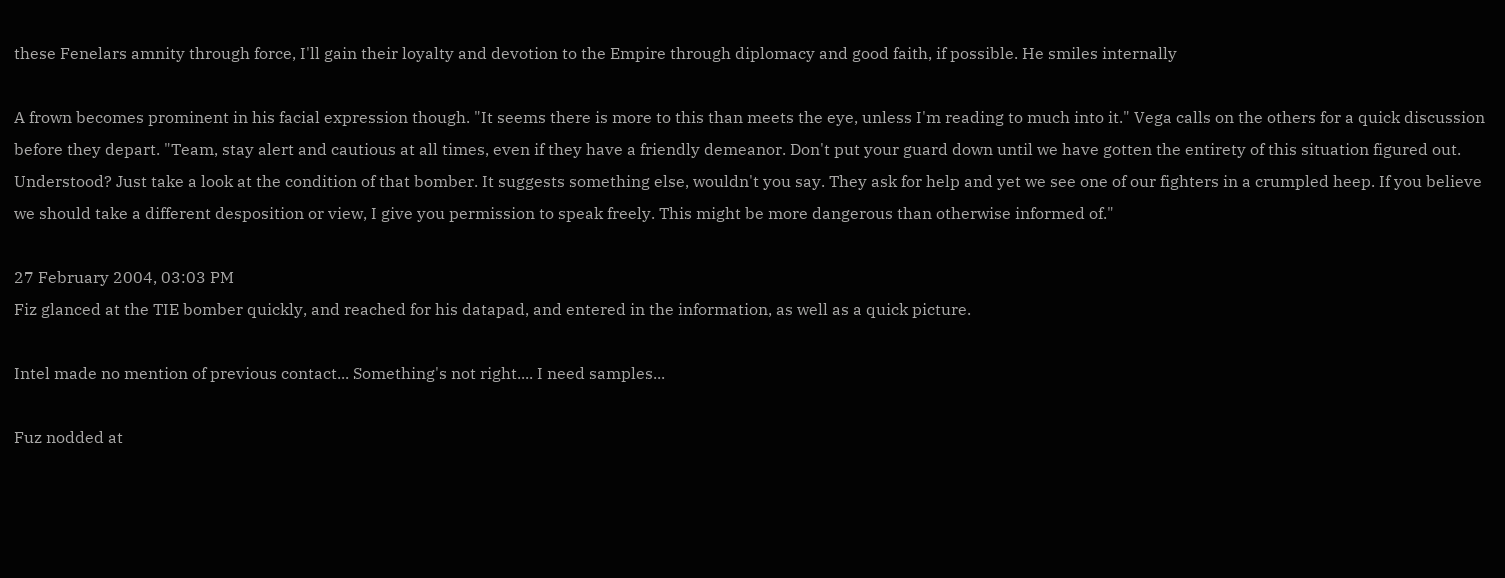these Fenelars amnity through force, I'll gain their loyalty and devotion to the Empire through diplomacy and good faith, if possible. He smiles internally

A frown becomes prominent in his facial expression though. "It seems there is more to this than meets the eye, unless I'm reading to much into it." Vega calls on the others for a quick discussion before they depart. "Team, stay alert and cautious at all times, even if they have a friendly demeanor. Don't put your guard down until we have gotten the entirety of this situation figured out. Understood? Just take a look at the condition of that bomber. It suggests something else, wouldn't you say. They ask for help and yet we see one of our fighters in a crumpled heep. If you believe we should take a different desposition or view, I give you permission to speak freely. This might be more dangerous than otherwise informed of."

27 February 2004, 03:03 PM
Fiz glanced at the TIE bomber quickly, and reached for his datapad, and entered in the information, as well as a quick picture.

Intel made no mention of previous contact... Something's not right.... I need samples...

Fuz nodded at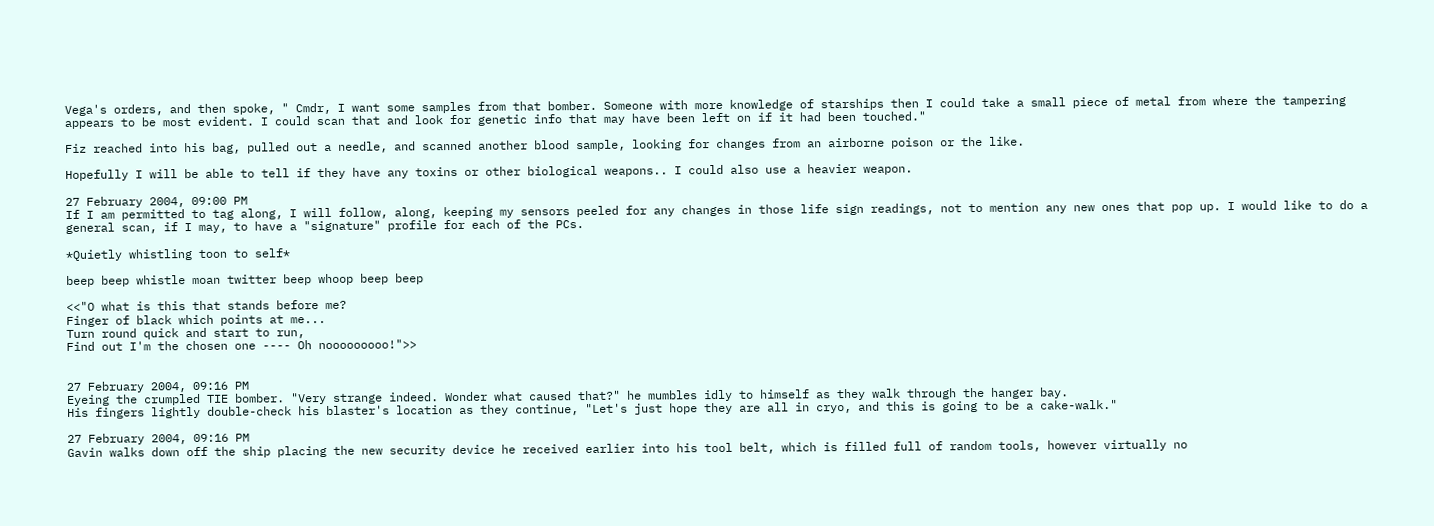Vega's orders, and then spoke, " Cmdr, I want some samples from that bomber. Someone with more knowledge of starships then I could take a small piece of metal from where the tampering appears to be most evident. I could scan that and look for genetic info that may have been left on if it had been touched."

Fiz reached into his bag, pulled out a needle, and scanned another blood sample, looking for changes from an airborne poison or the like.

Hopefully I will be able to tell if they have any toxins or other biological weapons.. I could also use a heavier weapon.

27 February 2004, 09:00 PM
If I am permitted to tag along, I will follow, along, keeping my sensors peeled for any changes in those life sign readings, not to mention any new ones that pop up. I would like to do a general scan, if I may, to have a "signature" profile for each of the PCs.

*Quietly whistling toon to self*

beep beep whistle moan twitter beep whoop beep beep

<<"O what is this that stands before me?
Finger of black which points at me...
Turn round quick and start to run,
Find out I'm the chosen one ---- Oh nooooooooo!">>


27 February 2004, 09:16 PM
Eyeing the crumpled TIE bomber. "Very strange indeed. Wonder what caused that?" he mumbles idly to himself as they walk through the hanger bay.
His fingers lightly double-check his blaster's location as they continue, "Let's just hope they are all in cryo, and this is going to be a cake-walk."

27 February 2004, 09:16 PM
Gavin walks down off the ship placing the new security device he received earlier into his tool belt, which is filled full of random tools, however virtually no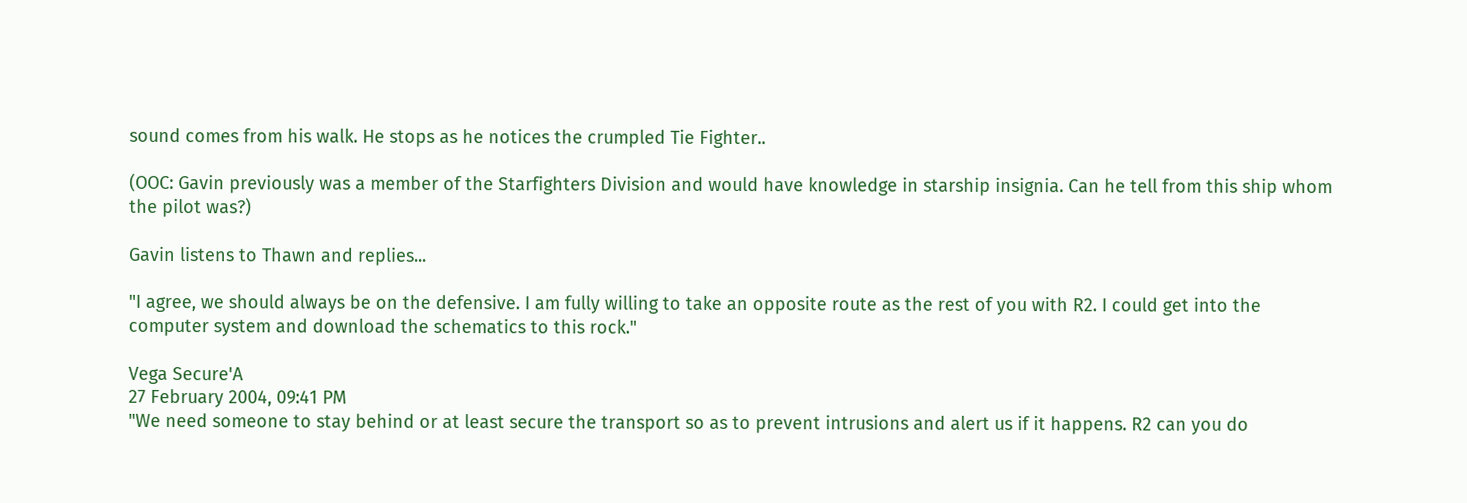sound comes from his walk. He stops as he notices the crumpled Tie Fighter..

(OOC: Gavin previously was a member of the Starfighters Division and would have knowledge in starship insignia. Can he tell from this ship whom the pilot was?)

Gavin listens to Thawn and replies...

"I agree, we should always be on the defensive. I am fully willing to take an opposite route as the rest of you with R2. I could get into the computer system and download the schematics to this rock."

Vega Secure'A
27 February 2004, 09:41 PM
"We need someone to stay behind or at least secure the transport so as to prevent intrusions and alert us if it happens. R2 can you do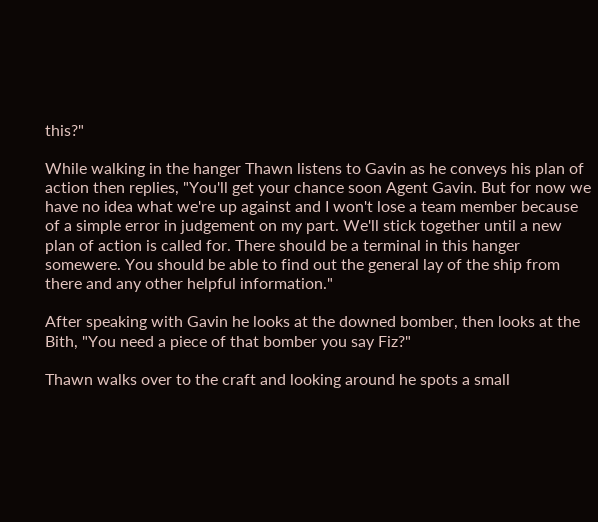this?"

While walking in the hanger Thawn listens to Gavin as he conveys his plan of action then replies, "You'll get your chance soon Agent Gavin. But for now we have no idea what we're up against and I won't lose a team member because of a simple error in judgement on my part. We'll stick together until a new plan of action is called for. There should be a terminal in this hanger somewere. You should be able to find out the general lay of the ship from there and any other helpful information."

After speaking with Gavin he looks at the downed bomber, then looks at the Bith, "You need a piece of that bomber you say Fiz?"

Thawn walks over to the craft and looking around he spots a small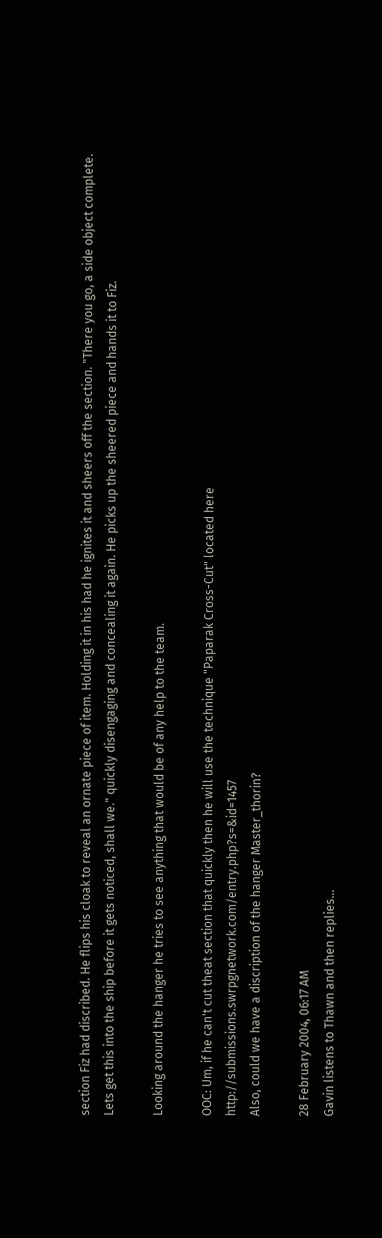section Fiz had discribed. He flips his cloak to reveal an ornate piece of item. Holding it in his had he ignites it and sheers off the section. "There you go, a side object complete. Lets get this into the ship before it gets noticed, shall we." quickly disengaging and concealing it again. He picks up the sheered piece and hands it to Fiz.

Looking around the hanger he tries to see anything that would be of any help to the team.

OOC: Um, if he can't cut theat section that quickly then he will use the technique "Paparak Cross-Cut" located here http://submissions.swrpgnetwork.com/entry.php?s=&id=1457
Also, could we have a discription of the hanger Master_thorin?

28 February 2004, 06:17 AM
Gavin listens to Thawn and then replies...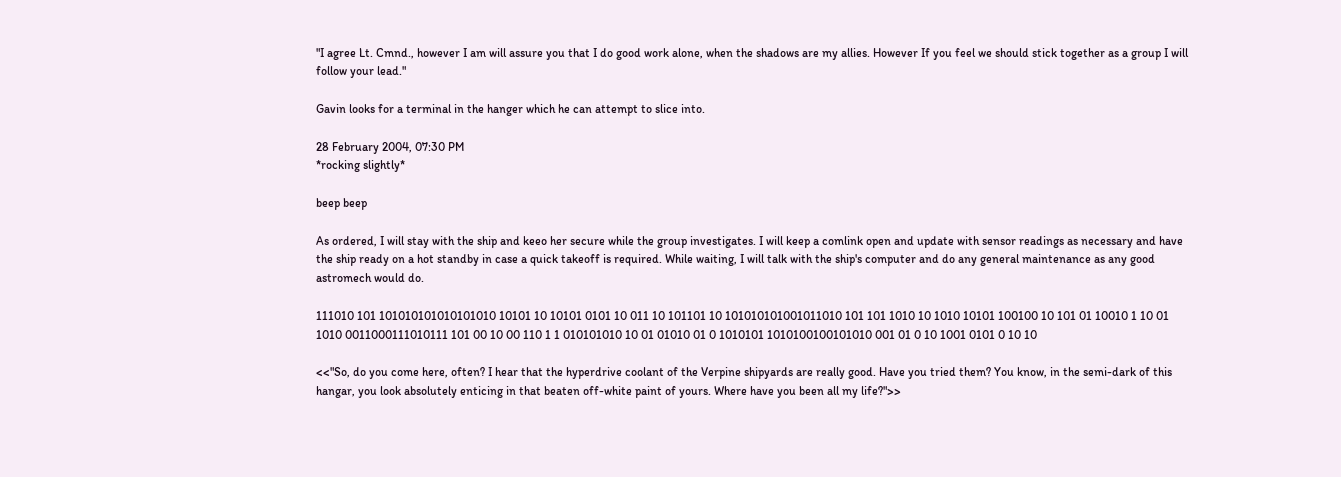"I agree Lt. Cmnd., however I am will assure you that I do good work alone, when the shadows are my allies. However If you feel we should stick together as a group I will follow your lead."

Gavin looks for a terminal in the hanger which he can attempt to slice into.

28 February 2004, 07:30 PM
*rocking slightly*

beep beep

As ordered, I will stay with the ship and keeo her secure while the group investigates. I will keep a comlink open and update with sensor readings as necessary and have the ship ready on a hot standby in case a quick takeoff is required. While waiting, I will talk with the ship's computer and do any general maintenance as any good astromech would do.

111010 101 101010101010101010 10101 10 10101 0101 10 011 10 101101 10 101010101001011010 101 101 1010 10 1010 10101 100100 10 101 01 10010 1 10 01 1010 0011000111010111 101 00 10 00 110 1 1 010101010 10 01 01010 01 0 1010101 1010100100101010 001 01 0 10 1001 0101 0 10 10

<<"So, do you come here, often? I hear that the hyperdrive coolant of the Verpine shipyards are really good. Have you tried them? You know, in the semi-dark of this hangar, you look absolutely enticing in that beaten off-white paint of yours. Where have you been all my life?">>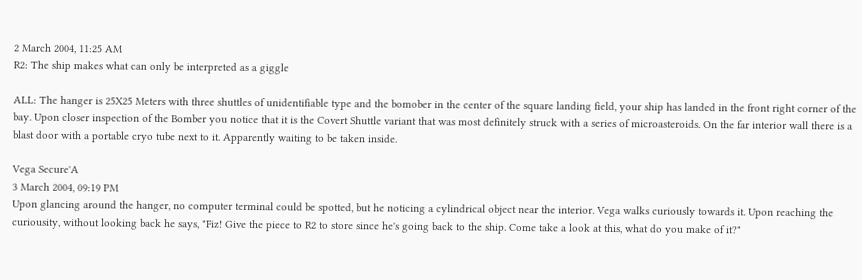2 March 2004, 11:25 AM
R2: The ship makes what can only be interpreted as a giggle

ALL: The hanger is 25X25 Meters with three shuttles of unidentifiable type and the bomober in the center of the square landing field, your ship has landed in the front right corner of the bay. Upon closer inspection of the Bomber you notice that it is the Covert Shuttle variant that was most definitely struck with a series of microasteroids. On the far interior wall there is a blast door with a portable cryo tube next to it. Apparently waiting to be taken inside.

Vega Secure'A
3 March 2004, 09:19 PM
Upon glancing around the hanger, no computer terminal could be spotted, but he noticing a cylindrical object near the interior. Vega walks curiously towards it. Upon reaching the curiousity, without looking back he says, "Fiz! Give the piece to R2 to store since he's going back to the ship. Come take a look at this, what do you make of it?"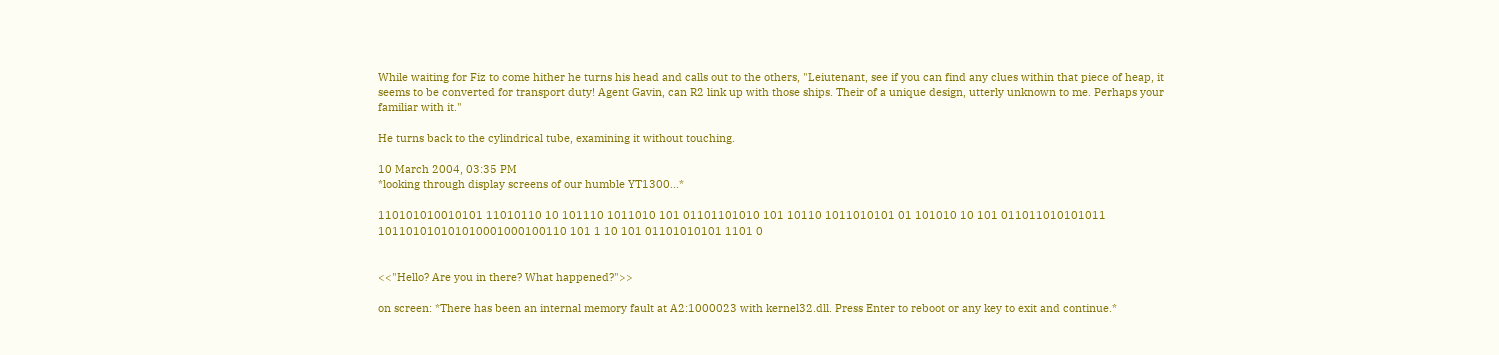While waiting for Fiz to come hither he turns his head and calls out to the others, "Leiutenant, see if you can find any clues within that piece of heap, it seems to be converted for transport duty! Agent Gavin, can R2 link up with those ships. Their of a unique design, utterly unknown to me. Perhaps your familiar with it."

He turns back to the cylindrical tube, examining it without touching.

10 March 2004, 03:35 PM
*looking through display screens of our humble YT1300...*

110101010010101 11010110 10 101110 1011010 101 01101101010 101 10110 1011010101 01 101010 10 101 011011010101011 101101010101010001000100110 101 1 10 101 01101010101 1101 0


<<"Hello? Are you in there? What happened?">>

on screen: *There has been an internal memory fault at A2:1000023 with kernel32.dll. Press Enter to reboot or any key to exit and continue.*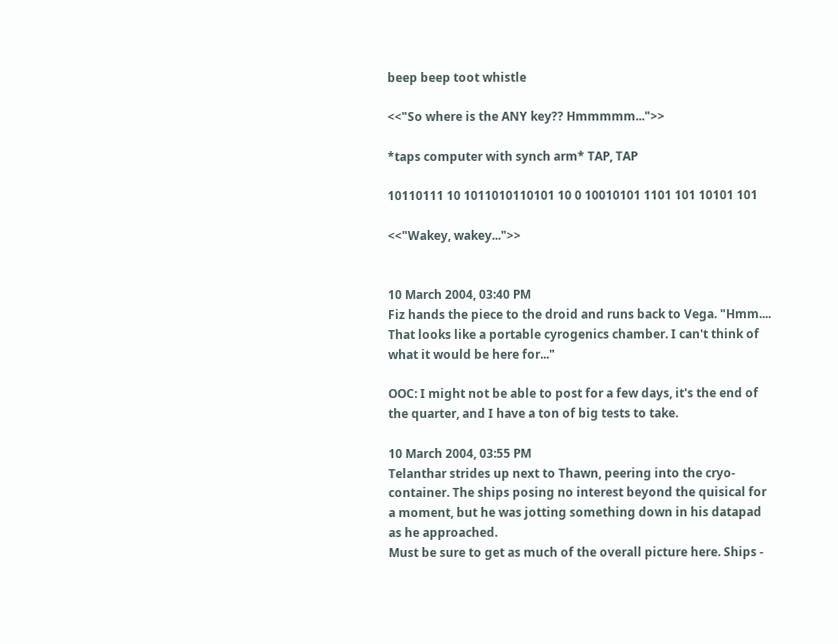beep beep toot whistle

<<"So where is the ANY key?? Hmmmmm...">>

*taps computer with synch arm* TAP, TAP

10110111 10 1011010110101 10 0 10010101 1101 101 10101 101

<<"Wakey, wakey...">>


10 March 2004, 03:40 PM
Fiz hands the piece to the droid and runs back to Vega. "Hmm.... That looks like a portable cyrogenics chamber. I can't think of what it would be here for..."

OOC: I might not be able to post for a few days, it's the end of the quarter, and I have a ton of big tests to take.

10 March 2004, 03:55 PM
Telanthar strides up next to Thawn, peering into the cryo-container. The ships posing no interest beyond the quisical for a moment, but he was jotting something down in his datapad as he approached.
Must be sure to get as much of the overall picture here. Ships -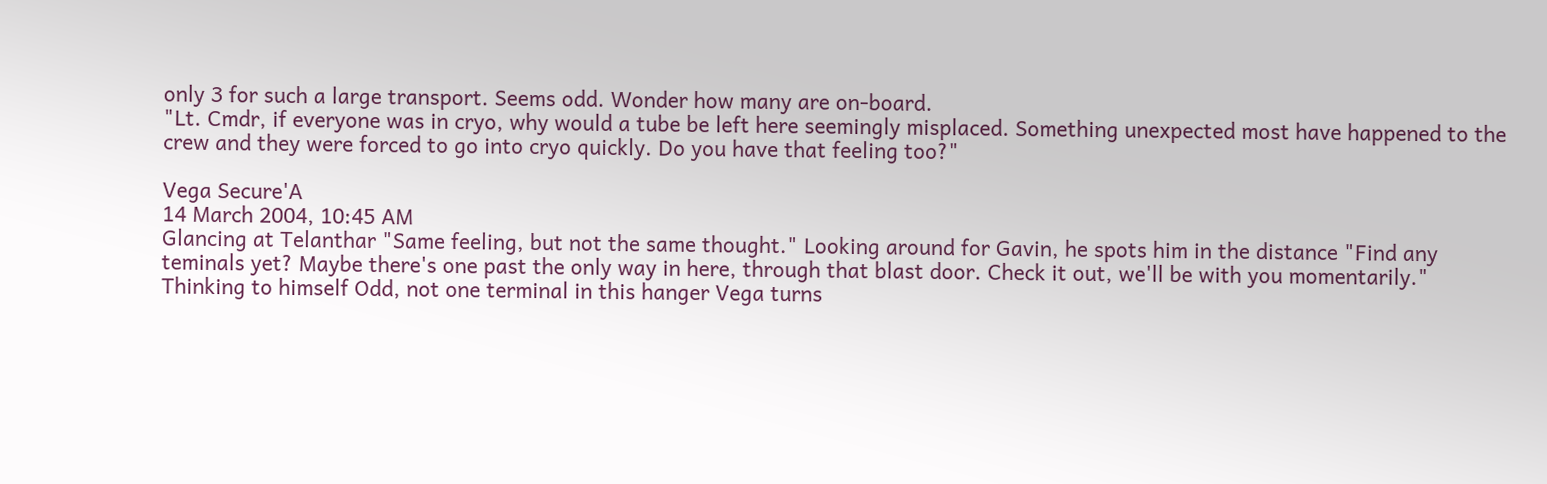only 3 for such a large transport. Seems odd. Wonder how many are on-board.
"Lt. Cmdr, if everyone was in cryo, why would a tube be left here seemingly misplaced. Something unexpected most have happened to the crew and they were forced to go into cryo quickly. Do you have that feeling too?"

Vega Secure'A
14 March 2004, 10:45 AM
Glancing at Telanthar "Same feeling, but not the same thought." Looking around for Gavin, he spots him in the distance "Find any teminals yet? Maybe there's one past the only way in here, through that blast door. Check it out, we'll be with you momentarily." Thinking to himself Odd, not one terminal in this hanger Vega turns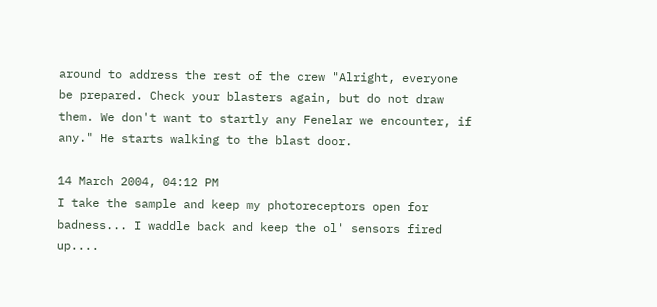around to address the rest of the crew "Alright, everyone be prepared. Check your blasters again, but do not draw them. We don't want to startly any Fenelar we encounter, if any." He starts walking to the blast door.

14 March 2004, 04:12 PM
I take the sample and keep my photoreceptors open for badness... I waddle back and keep the ol' sensors fired up....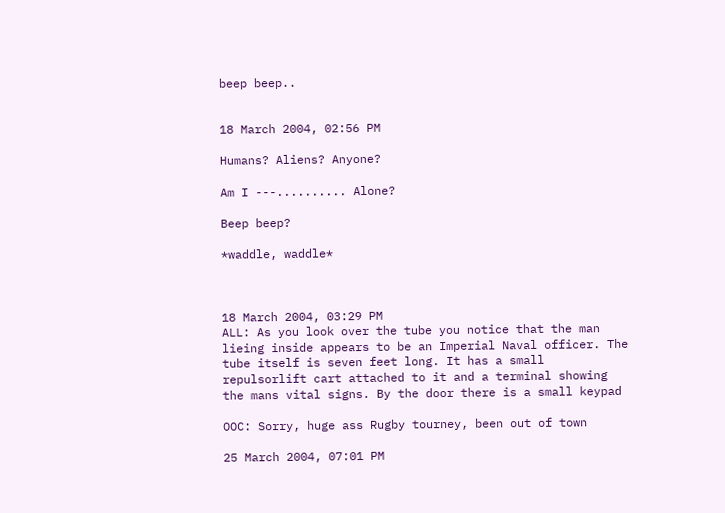beep beep..


18 March 2004, 02:56 PM

Humans? Aliens? Anyone?

Am I ---.......... Alone?

Beep beep?

*waddle, waddle*



18 March 2004, 03:29 PM
ALL: As you look over the tube you notice that the man lieing inside appears to be an Imperial Naval officer. The tube itself is seven feet long. It has a small repulsorlift cart attached to it and a terminal showing the mans vital signs. By the door there is a small keypad

OOC: Sorry, huge ass Rugby tourney, been out of town

25 March 2004, 07:01 PM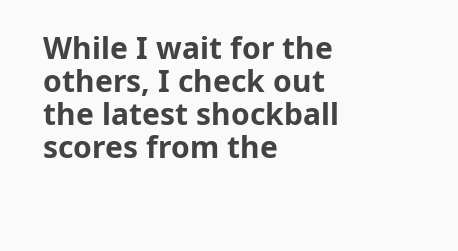While I wait for the others, I check out the latest shockball scores from the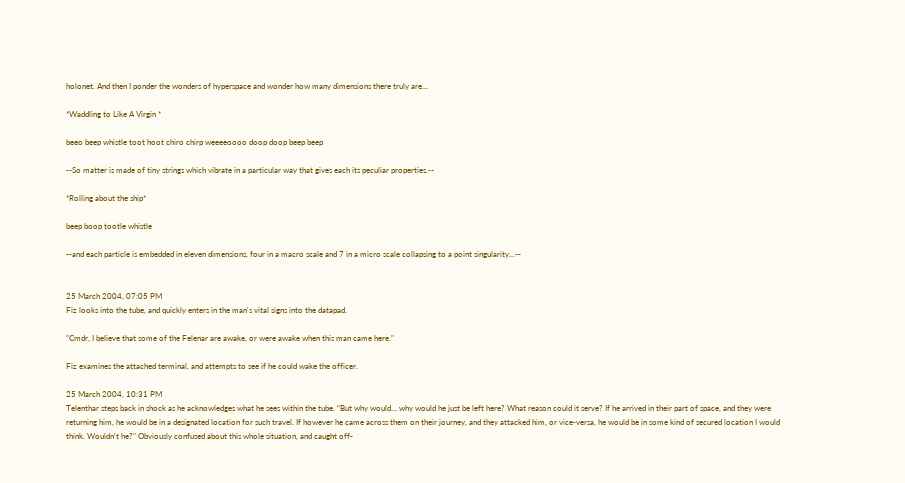holonet. And then I ponder the wonders of hyperspace and wonder how many dimensions there truly are...

*Waddling to Like A Virgin *

beeo beep whistle toot hoot chiro chirp weeeeoooo doop doop beep beep

--So matter is made of tiny strings which vibrate in a particular way that gives each its peculiar properties.--

*Rolling about the ship*

beep boop tootle whistle

--and each particle is embedded in eleven dimensions, four in a macro scale and 7 in a micro scale collapsing to a point singularity...--


25 March 2004, 07:05 PM
Fiz looks into the tube, and quickly enters in the man's vital signs into the datapad.

"Cmdr, I believe that some of the Felenar are awake, or were awake when this man came here."

Fiz examines the attached terminal, and attempts to see if he could wake the officer.

25 March 2004, 10:31 PM
Telenthar steps back in shock as he acknowledges what he sees within the tube. "But why would... why would he just be left here? What reason could it serve? If he arrived in their part of space, and they were returning him, he would be in a designated location for such travel. If however he came across them on their journey, and they attacked him, or vice-versa, he would be in some kind of secured location I would think. Wouldn't he?" Obviously confused about this whole situation, and caught off-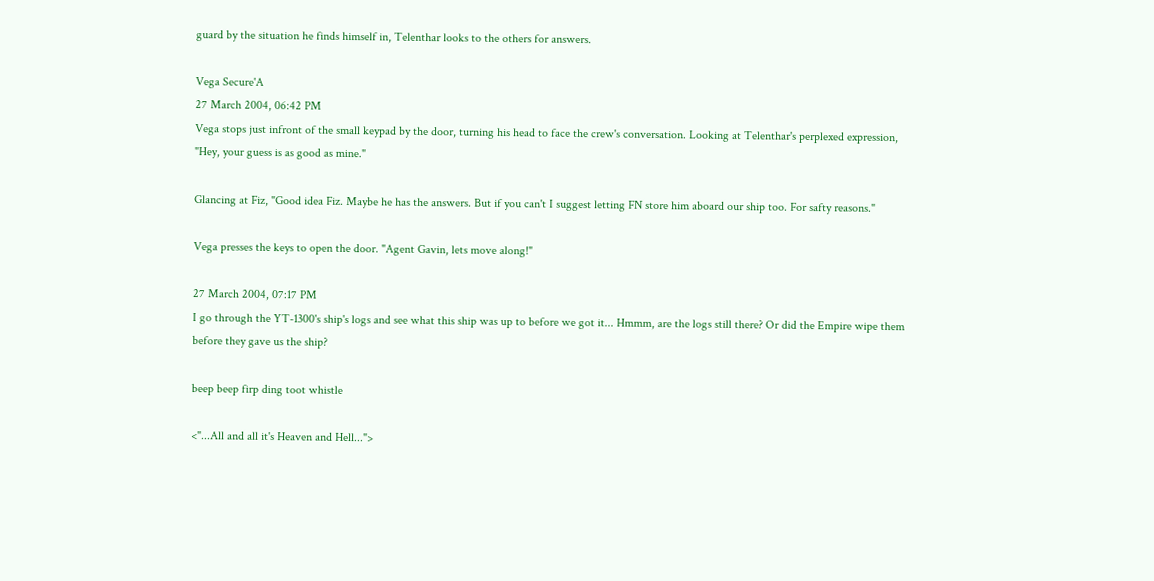guard by the situation he finds himself in, Telenthar looks to the others for answers.

Vega Secure'A
27 March 2004, 06:42 PM
Vega stops just infront of the small keypad by the door, turning his head to face the crew's conversation. Looking at Telenthar's perplexed expression, "Hey, your guess is as good as mine."

Glancing at Fiz, "Good idea Fiz. Maybe he has the answers. But if you can't I suggest letting FN store him aboard our ship too. For safty reasons."

Vega presses the keys to open the door. "Agent Gavin, lets move along!"

27 March 2004, 07:17 PM
I go through the YT-1300's ship's logs and see what this ship was up to before we got it... Hmmm, are the logs still there? Or did the Empire wipe them before they gave us the ship?

beep beep firp ding toot whistle

<"...All and all it's Heaven and Hell...">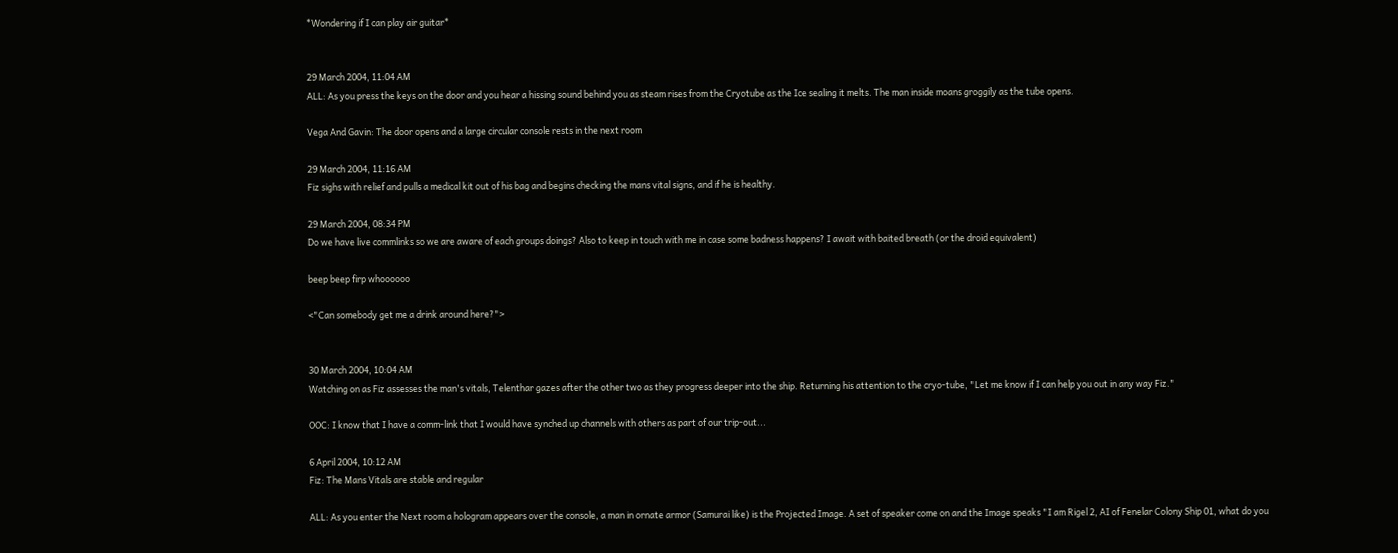*Wondering if I can play air guitar*


29 March 2004, 11:04 AM
ALL: As you press the keys on the door and you hear a hissing sound behind you as steam rises from the Cryotube as the Ice sealing it melts. The man inside moans groggily as the tube opens.

Vega And Gavin: The door opens and a large circular console rests in the next room

29 March 2004, 11:16 AM
Fiz sighs with relief and pulls a medical kit out of his bag and begins checking the mans vital signs, and if he is healthy.

29 March 2004, 08:34 PM
Do we have live commlinks so we are aware of each groups doings? Also to keep in touch with me in case some badness happens? I await with baited breath (or the droid equivalent)

beep beep firp whoooooo

<"Can somebody get me a drink around here?">


30 March 2004, 10:04 AM
Watching on as Fiz assesses the man's vitals, Telenthar gazes after the other two as they progress deeper into the ship. Returning his attention to the cryo-tube, "Let me know if I can help you out in any way Fiz."

OOC: I know that I have a comm-link that I would have synched up channels with others as part of our trip-out...

6 April 2004, 10:12 AM
Fiz: The Mans Vitals are stable and regular

ALL: As you enter the Next room a hologram appears over the console, a man in ornate armor (Samurai like) is the Projected Image. A set of speaker come on and the Image speaks "I am Rigel 2, AI of Fenelar Colony Ship 01, what do you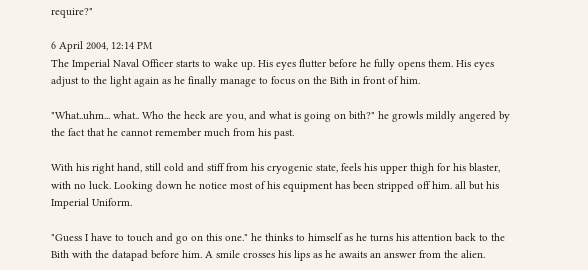require?"

6 April 2004, 12:14 PM
The Imperial Naval Officer starts to wake up. His eyes flutter before he fully opens them. His eyes adjust to the light again as he finally manage to focus on the Bith in front of him.

"What..uhm... what.. Who the heck are you, and what is going on bith?" he growls mildly angered by the fact that he cannot remember much from his past.

With his right hand, still cold and stiff from his cryogenic state, feels his upper thigh for his blaster, with no luck. Looking down he notice most of his equipment has been stripped off him. all but his Imperial Uniform.

"Guess I have to touch and go on this one." he thinks to himself as he turns his attention back to the Bith with the datapad before him. A smile crosses his lips as he awaits an answer from the alien.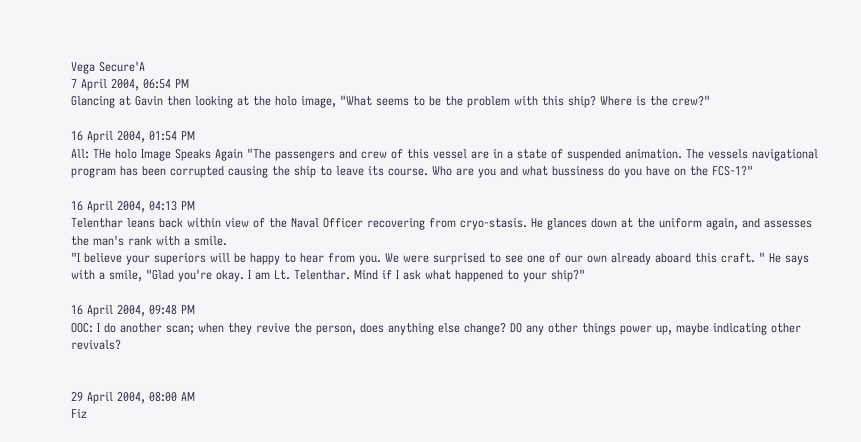Vega Secure'A
7 April 2004, 06:54 PM
Glancing at Gavin then looking at the holo image, "What seems to be the problem with this ship? Where is the crew?"

16 April 2004, 01:54 PM
All: THe holo Image Speaks Again "The passengers and crew of this vessel are in a state of suspended animation. The vessels navigational program has been corrupted causing the ship to leave its course. Who are you and what bussiness do you have on the FCS-1?"

16 April 2004, 04:13 PM
Telenthar leans back within view of the Naval Officer recovering from cryo-stasis. He glances down at the uniform again, and assesses the man's rank with a smile.
"I believe your superiors will be happy to hear from you. We were surprised to see one of our own already aboard this craft. " He says with a smile, "Glad you're okay. I am Lt. Telenthar. Mind if I ask what happened to your ship?"

16 April 2004, 09:48 PM
OOC: I do another scan; when they revive the person, does anything else change? DO any other things power up, maybe indicating other revivals?


29 April 2004, 08:00 AM
Fiz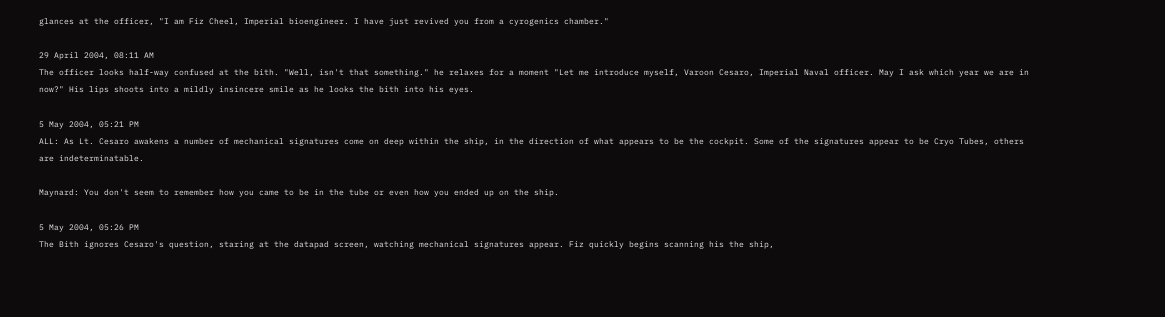glances at the officer, "I am Fiz Cheel, Imperial bioengineer. I have just revived you from a cyrogenics chamber."

29 April 2004, 08:11 AM
The officer looks half-way confused at the bith. "Well, isn't that something." he relaxes for a moment "Let me introduce myself, Varoon Cesaro, Imperial Naval officer. May I ask which year we are in now?" His lips shoots into a mildly insincere smile as he looks the bith into his eyes.

5 May 2004, 05:21 PM
ALL: As Lt. Cesaro awakens a number of mechanical signatures come on deep within the ship, in the direction of what appears to be the cockpit. Some of the signatures appear to be Cryo Tubes, others are indeterminatable.

Maynard: You don't seem to remember how you came to be in the tube or even how you ended up on the ship.

5 May 2004, 05:26 PM
The Bith ignores Cesaro's question, staring at the datapad screen, watching mechanical signatures appear. Fiz quickly begins scanning his the ship,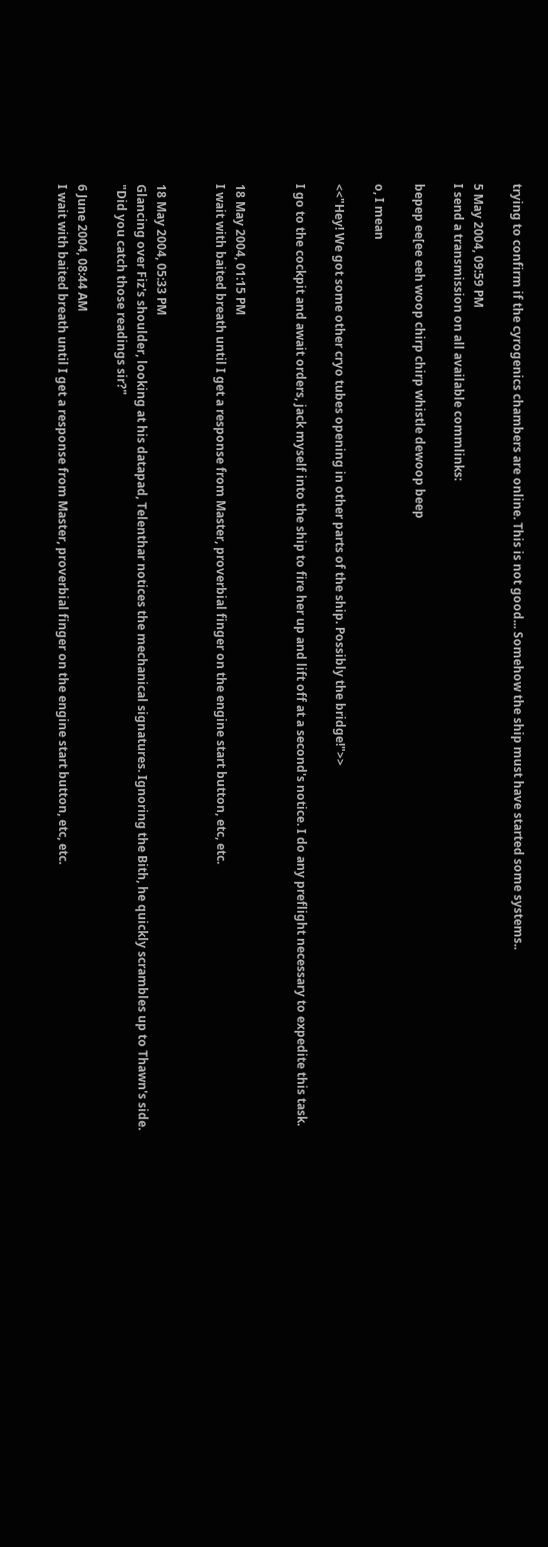trying to confirm if the cyrogenics chambers are online. This is not good... Somehow the ship must have started some systems..

5 May 2004, 09:59 PM
I send a transmission on all available commlinks:

bepep ee[ee eeh woop chirp chirp whistle dewoop beep

o, I mean

<<"Hey! We got some other cryo tubes opening in other parts of the ship. Possibly the bridge!">>

I go to the cockpit and await orders, jack myself into the ship to fire her up and lift off at a second's notice. I do any preflight necessary to expedite this task.


18 May 2004, 01:15 PM
I wait with baited breath until I get a response from Master, proverbial finger on the engine start button, etc, etc.


18 May 2004, 05:33 PM
Glancing over Fiz's shoulder, looking at his datapad, Telenthar notices the mechanical signatures. Ignoring the Bith, he quickly scrambles up to Thawn's side.
"Did you catch those readings sir?"

6 June 2004, 08:44 AM
I wait with baited breath until I get a response from Master, proverbial finger on the engine start button, etc, etc.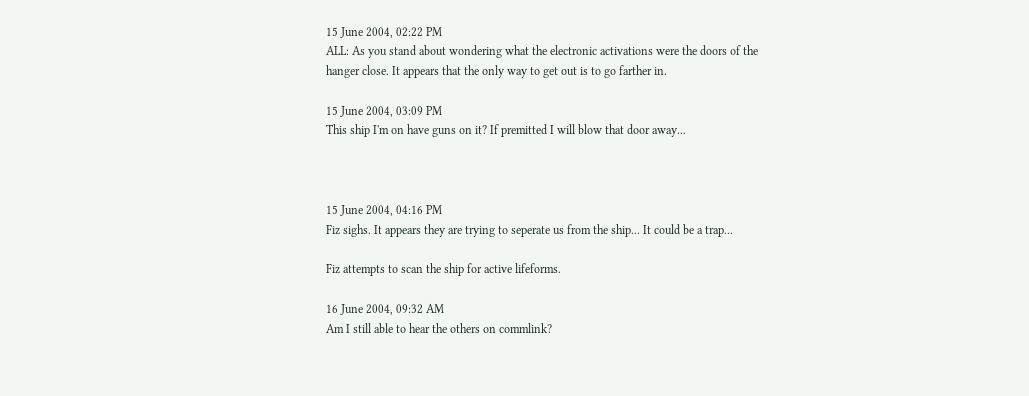15 June 2004, 02:22 PM
ALL: As you stand about wondering what the electronic activations were the doors of the hanger close. It appears that the only way to get out is to go farther in.

15 June 2004, 03:09 PM
This ship I'm on have guns on it? If premitted I will blow that door away...



15 June 2004, 04:16 PM
Fiz sighs. It appears they are trying to seperate us from the ship... It could be a trap...

Fiz attempts to scan the ship for active lifeforms.

16 June 2004, 09:32 AM
Am I still able to hear the others on commlink?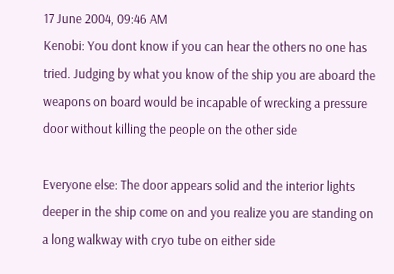17 June 2004, 09:46 AM
Kenobi: You dont know if you can hear the others no one has tried. Judging by what you know of the ship you are aboard the weapons on board would be incapable of wrecking a pressure door without killing the people on the other side

Everyone else: The door appears solid and the interior lights deeper in the ship come on and you realize you are standing on a long walkway with cryo tube on either side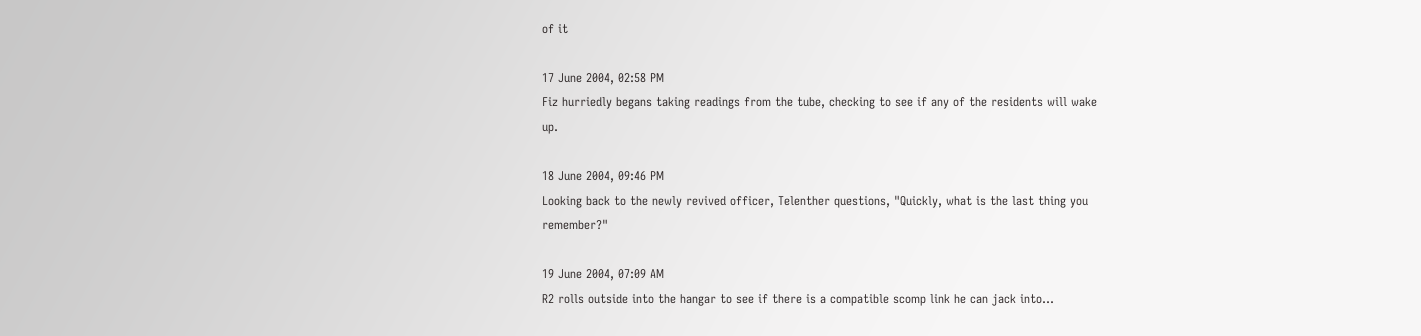of it

17 June 2004, 02:58 PM
Fiz hurriedly begans taking readings from the tube, checking to see if any of the residents will wake up.

18 June 2004, 09:46 PM
Looking back to the newly revived officer, Telenther questions, "Quickly, what is the last thing you remember?"

19 June 2004, 07:09 AM
R2 rolls outside into the hangar to see if there is a compatible scomp link he can jack into...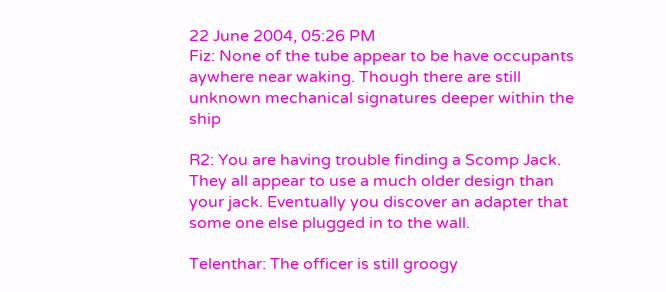22 June 2004, 05:26 PM
Fiz: None of the tube appear to be have occupants aywhere near waking. Though there are still unknown mechanical signatures deeper within the ship

R2: You are having trouble finding a Scomp Jack. They all appear to use a much older design than your jack. Eventually you discover an adapter that some one else plugged in to the wall.

Telenthar: The officer is still groogy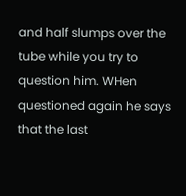and half slumps over the tube while you try to question him. WHen questioned again he says that the last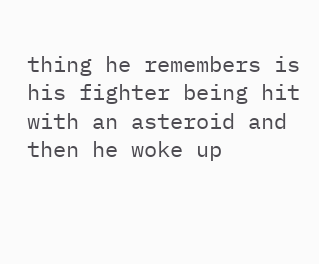thing he remembers is his fighter being hit with an asteroid and then he woke up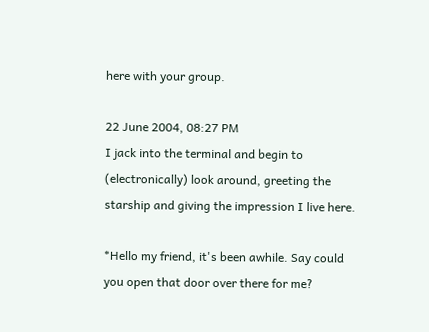here with your group.

22 June 2004, 08:27 PM
I jack into the terminal and begin to (electronically) look around, greeting the starship and giving the impression I live here.

*Hello my friend, it's been awhile. Say could you open that door over there for me?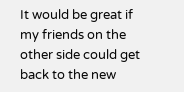It would be great if my friends on the other side could get back to the new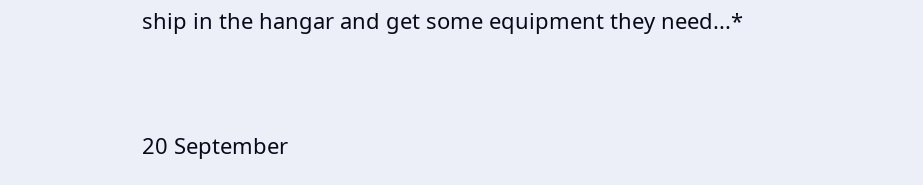ship in the hangar and get some equipment they need...*


20 September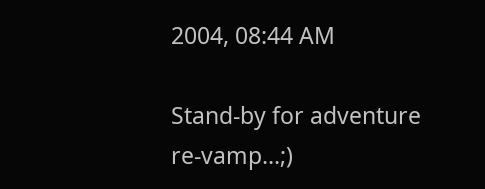2004, 08:44 AM

Stand-by for adventure re-vamp...;)